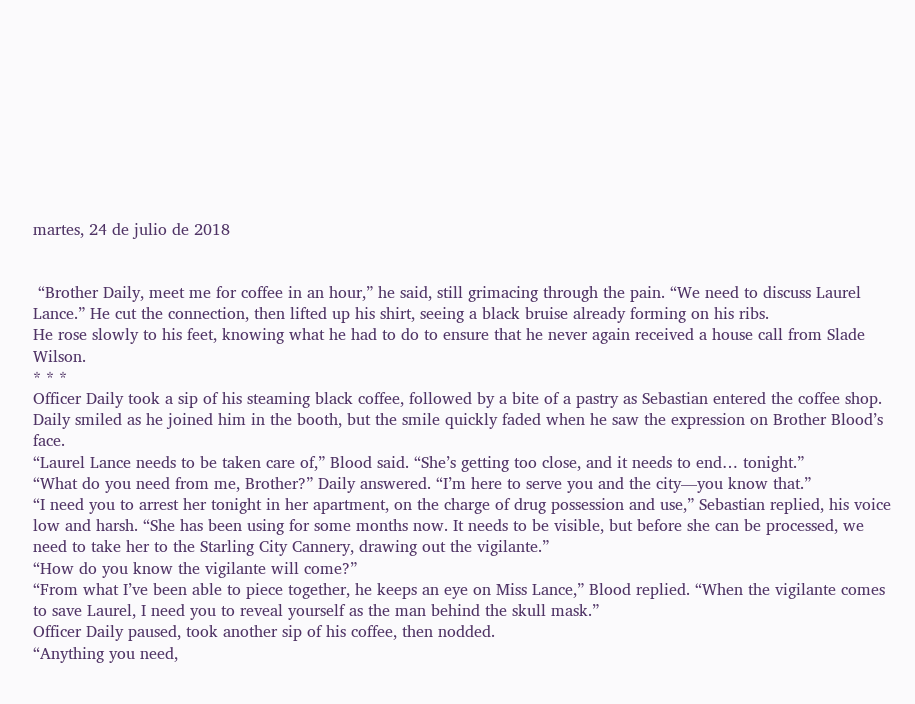martes, 24 de julio de 2018


 “Brother Daily, meet me for coffee in an hour,” he said, still grimacing through the pain. “We need to discuss Laurel Lance.” He cut the connection, then lifted up his shirt, seeing a black bruise already forming on his ribs.
He rose slowly to his feet, knowing what he had to do to ensure that he never again received a house call from Slade Wilson.
* * *
Officer Daily took a sip of his steaming black coffee, followed by a bite of a pastry as Sebastian entered the coffee shop. Daily smiled as he joined him in the booth, but the smile quickly faded when he saw the expression on Brother Blood’s face.
“Laurel Lance needs to be taken care of,” Blood said. “She’s getting too close, and it needs to end… tonight.”
“What do you need from me, Brother?” Daily answered. “I’m here to serve you and the city—you know that.”
“I need you to arrest her tonight in her apartment, on the charge of drug possession and use,” Sebastian replied, his voice low and harsh. “She has been using for some months now. It needs to be visible, but before she can be processed, we need to take her to the Starling City Cannery, drawing out the vigilante.”
“How do you know the vigilante will come?”
“From what I’ve been able to piece together, he keeps an eye on Miss Lance,” Blood replied. “When the vigilante comes to save Laurel, I need you to reveal yourself as the man behind the skull mask.”
Officer Daily paused, took another sip of his coffee, then nodded.
“Anything you need,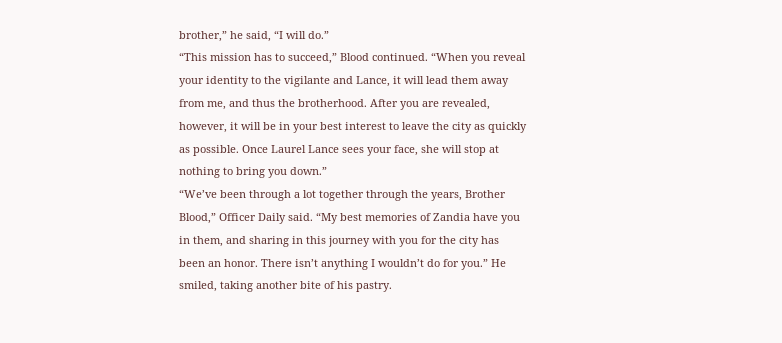brother,” he said, “I will do.”
“This mission has to succeed,” Blood continued. “When you reveal your identity to the vigilante and Lance, it will lead them away from me, and thus the brotherhood. After you are revealed, however, it will be in your best interest to leave the city as quickly as possible. Once Laurel Lance sees your face, she will stop at nothing to bring you down.”
“We’ve been through a lot together through the years, Brother Blood,” Officer Daily said. “My best memories of Zandia have you in them, and sharing in this journey with you for the city has been an honor. There isn’t anything I wouldn’t do for you.” He smiled, taking another bite of his pastry.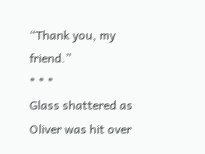“Thank you, my friend.”
* * *
Glass shattered as Oliver was hit over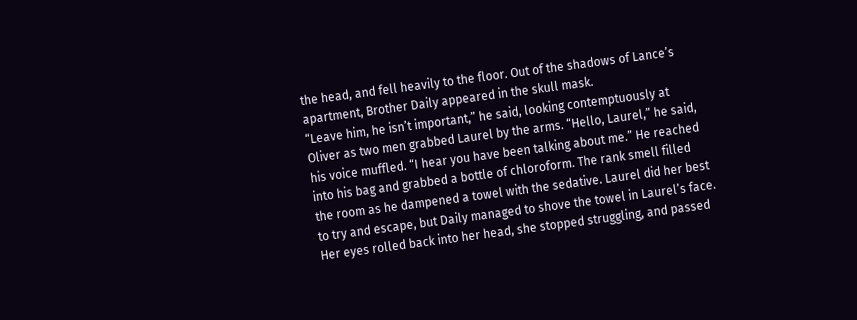the head, and fell heavily to the floor. Out of the shadows of Lance’s apartment, Brother Daily appeared in the skull mask.
“Leave him, he isn’t important,” he said, looking contemptuously at Oliver as two men grabbed Laurel by the arms. “Hello, Laurel,” he said, his voice muffled. “I hear you have been talking about me.” He reached into his bag and grabbed a bottle of chloroform. The rank smell filled the room as he dampened a towel with the sedative. Laurel did her best to try and escape, but Daily managed to shove the towel in Laurel’s face.
Her eyes rolled back into her head, she stopped struggling, and passed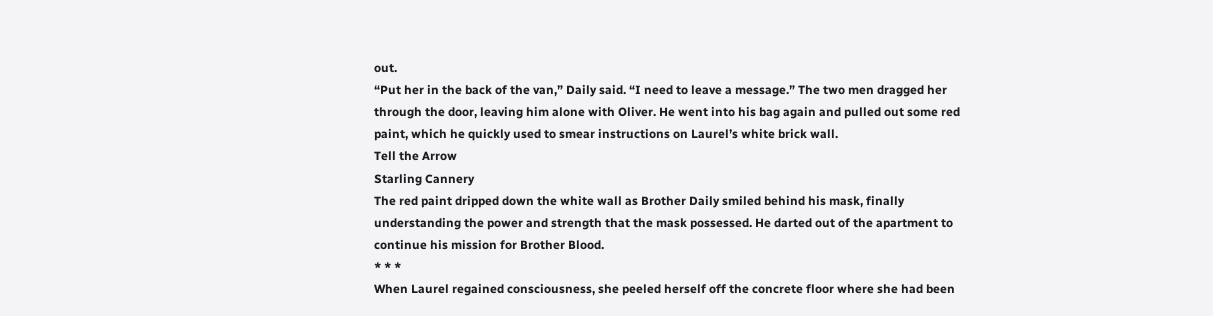out.
“Put her in the back of the van,” Daily said. “I need to leave a message.” The two men dragged her through the door, leaving him alone with Oliver. He went into his bag again and pulled out some red paint, which he quickly used to smear instructions on Laurel’s white brick wall.
Tell the Arrow
Starling Cannery
The red paint dripped down the white wall as Brother Daily smiled behind his mask, finally understanding the power and strength that the mask possessed. He darted out of the apartment to continue his mission for Brother Blood.
* * *
When Laurel regained consciousness, she peeled herself off the concrete floor where she had been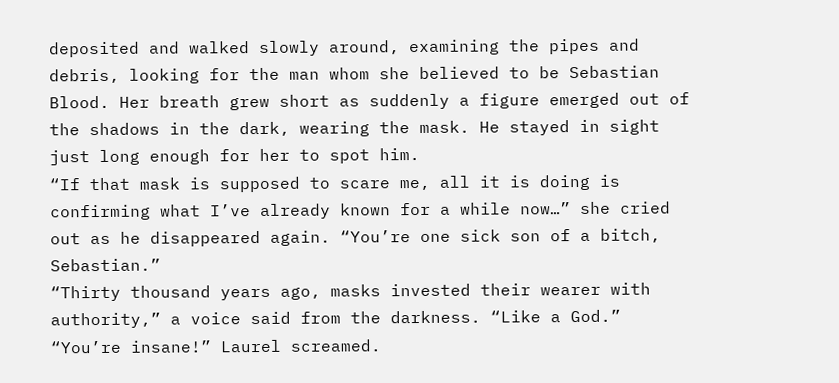deposited and walked slowly around, examining the pipes and debris, looking for the man whom she believed to be Sebastian Blood. Her breath grew short as suddenly a figure emerged out of the shadows in the dark, wearing the mask. He stayed in sight just long enough for her to spot him.
“If that mask is supposed to scare me, all it is doing is confirming what I’ve already known for a while now…” she cried out as he disappeared again. “You’re one sick son of a bitch, Sebastian.”
“Thirty thousand years ago, masks invested their wearer with authority,” a voice said from the darkness. “Like a God.”
“You’re insane!” Laurel screamed.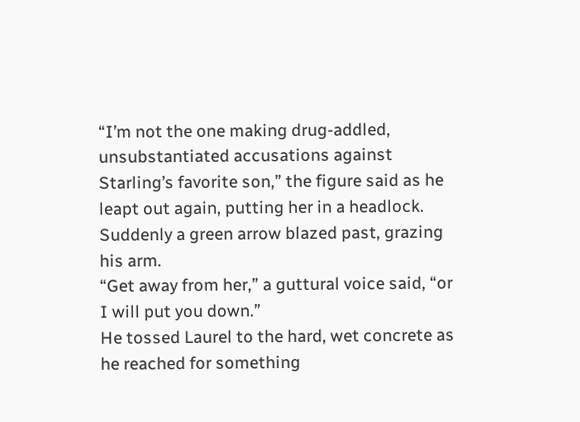“I’m not the one making drug-addled, unsubstantiated accusations against Starling’s favorite son,” the figure said as he leapt out again, putting her in a headlock.
Suddenly a green arrow blazed past, grazing his arm.
“Get away from her,” a guttural voice said, “or I will put you down.”
He tossed Laurel to the hard, wet concrete as he reached for something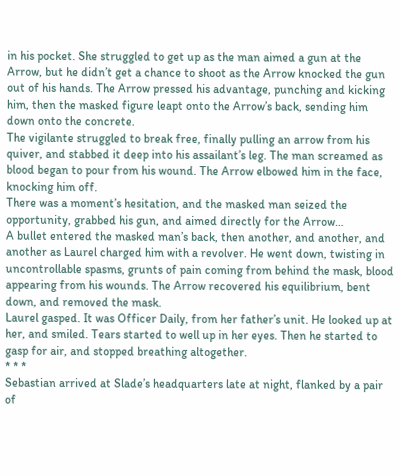in his pocket. She struggled to get up as the man aimed a gun at the Arrow, but he didn’t get a chance to shoot as the Arrow knocked the gun out of his hands. The Arrow pressed his advantage, punching and kicking him, then the masked figure leapt onto the Arrow’s back, sending him down onto the concrete.
The vigilante struggled to break free, finally pulling an arrow from his quiver, and stabbed it deep into his assailant’s leg. The man screamed as blood began to pour from his wound. The Arrow elbowed him in the face, knocking him off.
There was a moment’s hesitation, and the masked man seized the opportunity, grabbed his gun, and aimed directly for the Arrow…
A bullet entered the masked man’s back, then another, and another, and another as Laurel charged him with a revolver. He went down, twisting in uncontrollable spasms, grunts of pain coming from behind the mask, blood appearing from his wounds. The Arrow recovered his equilibrium, bent down, and removed the mask.
Laurel gasped. It was Officer Daily, from her father’s unit. He looked up at her, and smiled. Tears started to well up in her eyes. Then he started to gasp for air, and stopped breathing altogether.
* * *
Sebastian arrived at Slade’s headquarters late at night, flanked by a pair of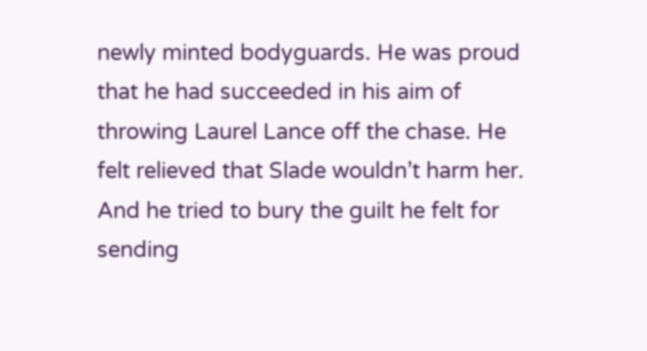newly minted bodyguards. He was proud that he had succeeded in his aim of throwing Laurel Lance off the chase. He felt relieved that Slade wouldn’t harm her. And he tried to bury the guilt he felt for sending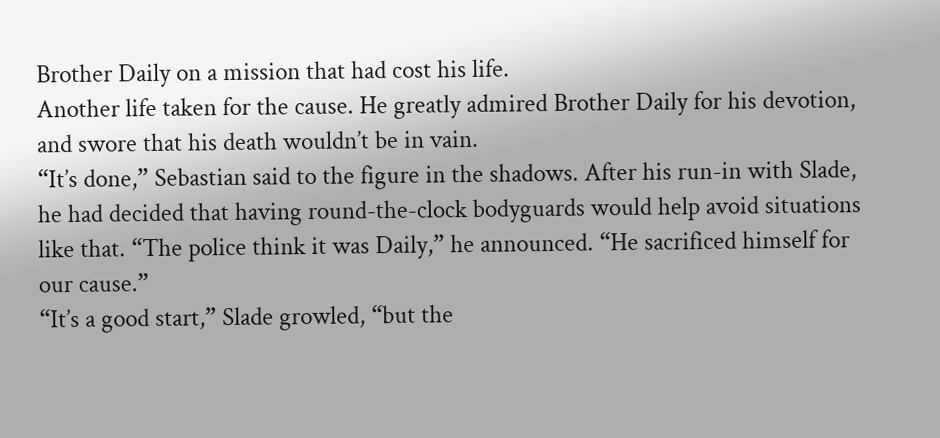Brother Daily on a mission that had cost his life.
Another life taken for the cause. He greatly admired Brother Daily for his devotion, and swore that his death wouldn’t be in vain.
“It’s done,” Sebastian said to the figure in the shadows. After his run-in with Slade, he had decided that having round-the-clock bodyguards would help avoid situations like that. “The police think it was Daily,” he announced. “He sacrificed himself for our cause.”
“It’s a good start,” Slade growled, “but the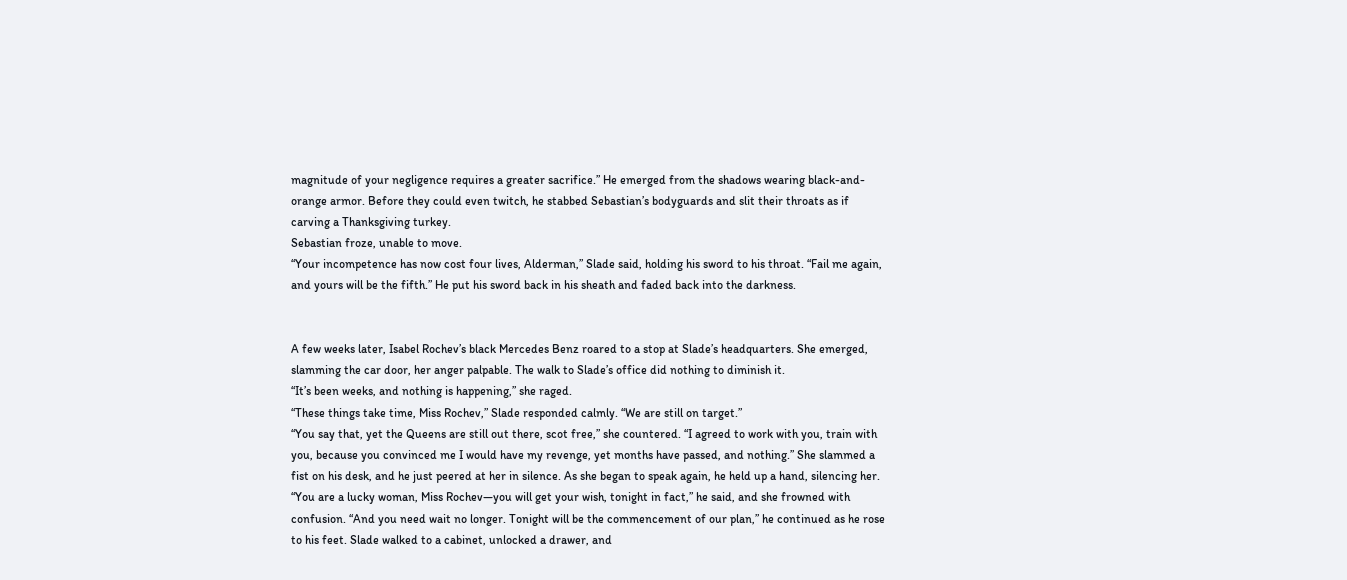magnitude of your negligence requires a greater sacrifice.” He emerged from the shadows wearing black-and-orange armor. Before they could even twitch, he stabbed Sebastian’s bodyguards and slit their throats as if carving a Thanksgiving turkey.
Sebastian froze, unable to move.
“Your incompetence has now cost four lives, Alderman,” Slade said, holding his sword to his throat. “Fail me again, and yours will be the fifth.” He put his sword back in his sheath and faded back into the darkness.


A few weeks later, Isabel Rochev’s black Mercedes Benz roared to a stop at Slade’s headquarters. She emerged, slamming the car door, her anger palpable. The walk to Slade’s office did nothing to diminish it.
“It’s been weeks, and nothing is happening,” she raged.
“These things take time, Miss Rochev,” Slade responded calmly. “We are still on target.”
“You say that, yet the Queens are still out there, scot free,” she countered. “I agreed to work with you, train with you, because you convinced me I would have my revenge, yet months have passed, and nothing.” She slammed a fist on his desk, and he just peered at her in silence. As she began to speak again, he held up a hand, silencing her.
“You are a lucky woman, Miss Rochev—you will get your wish, tonight in fact,” he said, and she frowned with confusion. “And you need wait no longer. Tonight will be the commencement of our plan,” he continued as he rose to his feet. Slade walked to a cabinet, unlocked a drawer, and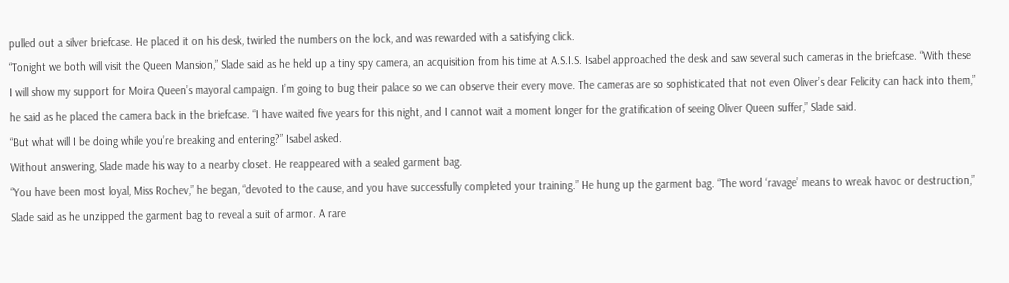pulled out a silver briefcase. He placed it on his desk, twirled the numbers on the lock, and was rewarded with a satisfying click.
“Tonight we both will visit the Queen Mansion,” Slade said as he held up a tiny spy camera, an acquisition from his time at A.S.I.S. Isabel approached the desk and saw several such cameras in the briefcase. “With these I will show my support for Moira Queen’s mayoral campaign. I’m going to bug their palace so we can observe their every move. The cameras are so sophisticated that not even Oliver’s dear Felicity can hack into them,” he said as he placed the camera back in the briefcase. “I have waited five years for this night, and I cannot wait a moment longer for the gratification of seeing Oliver Queen suffer,” Slade said.
“But what will I be doing while you’re breaking and entering?” Isabel asked.
Without answering, Slade made his way to a nearby closet. He reappeared with a sealed garment bag.
“You have been most loyal, Miss Rochev,” he began, “devoted to the cause, and you have successfully completed your training.” He hung up the garment bag. “The word ‘ravage’ means to wreak havoc or destruction,” Slade said as he unzipped the garment bag to reveal a suit of armor. A rare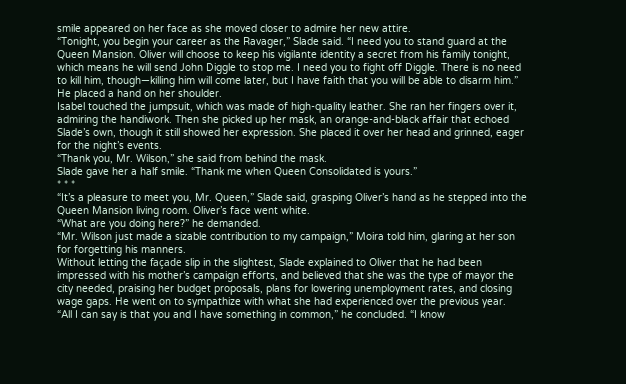smile appeared on her face as she moved closer to admire her new attire.
“Tonight, you begin your career as the Ravager,” Slade said. “I need you to stand guard at the Queen Mansion. Oliver will choose to keep his vigilante identity a secret from his family tonight, which means he will send John Diggle to stop me. I need you to fight off Diggle. There is no need to kill him, though—killing him will come later, but I have faith that you will be able to disarm him.” He placed a hand on her shoulder.
Isabel touched the jumpsuit, which was made of high-quality leather. She ran her fingers over it, admiring the handiwork. Then she picked up her mask, an orange-and-black affair that echoed Slade’s own, though it still showed her expression. She placed it over her head and grinned, eager for the night’s events.
“Thank you, Mr. Wilson,” she said from behind the mask.
Slade gave her a half smile. “Thank me when Queen Consolidated is yours.”
* * *
“It’s a pleasure to meet you, Mr. Queen,” Slade said, grasping Oliver’s hand as he stepped into the Queen Mansion living room. Oliver’s face went white.
“What are you doing here?” he demanded.
“Mr. Wilson just made a sizable contribution to my campaign,” Moira told him, glaring at her son for forgetting his manners.
Without letting the façade slip in the slightest, Slade explained to Oliver that he had been impressed with his mother’s campaign efforts, and believed that she was the type of mayor the city needed, praising her budget proposals, plans for lowering unemployment rates, and closing wage gaps. He went on to sympathize with what she had experienced over the previous year.
“All I can say is that you and I have something in common,” he concluded. “I know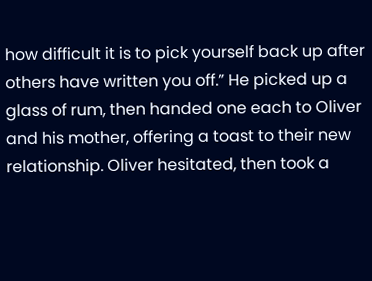how difficult it is to pick yourself back up after others have written you off.” He picked up a glass of rum, then handed one each to Oliver and his mother, offering a toast to their new relationship. Oliver hesitated, then took a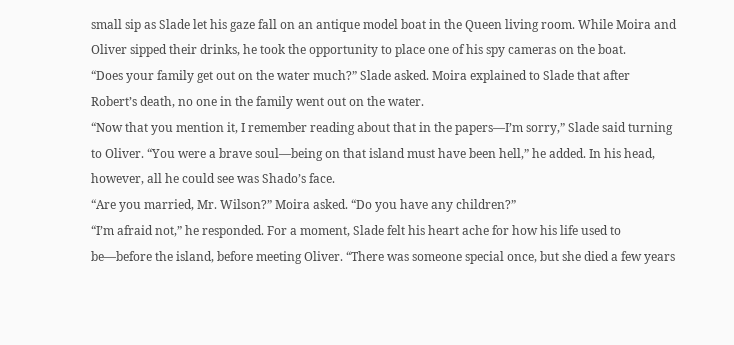small sip as Slade let his gaze fall on an antique model boat in the Queen living room. While Moira and Oliver sipped their drinks, he took the opportunity to place one of his spy cameras on the boat.
“Does your family get out on the water much?” Slade asked. Moira explained to Slade that after Robert’s death, no one in the family went out on the water.
“Now that you mention it, I remember reading about that in the papers—I’m sorry,” Slade said turning to Oliver. “You were a brave soul—being on that island must have been hell,” he added. In his head, however, all he could see was Shado’s face.
“Are you married, Mr. Wilson?” Moira asked. “Do you have any children?”
“I’m afraid not,” he responded. For a moment, Slade felt his heart ache for how his life used to be—before the island, before meeting Oliver. “There was someone special once, but she died a few years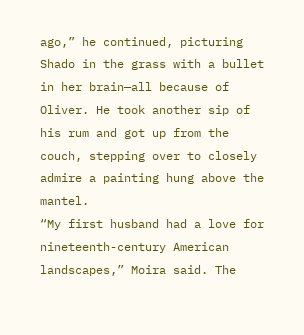ago,” he continued, picturing Shado in the grass with a bullet in her brain—all because of Oliver. He took another sip of his rum and got up from the couch, stepping over to closely admire a painting hung above the mantel.
“My first husband had a love for nineteenth-century American landscapes,” Moira said. The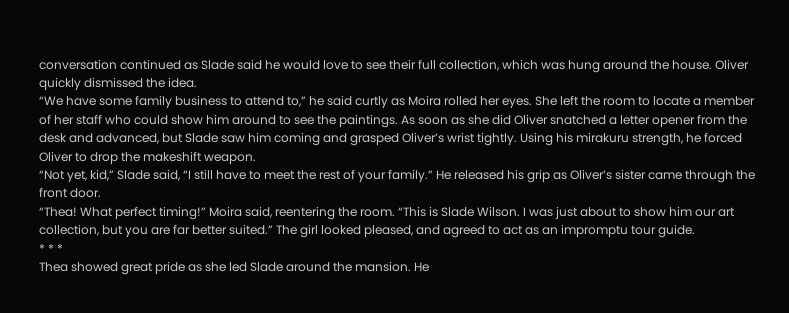conversation continued as Slade said he would love to see their full collection, which was hung around the house. Oliver quickly dismissed the idea.
“We have some family business to attend to,” he said curtly as Moira rolled her eyes. She left the room to locate a member of her staff who could show him around to see the paintings. As soon as she did Oliver snatched a letter opener from the desk and advanced, but Slade saw him coming and grasped Oliver’s wrist tightly. Using his mirakuru strength, he forced Oliver to drop the makeshift weapon.
“Not yet, kid,” Slade said, “I still have to meet the rest of your family.” He released his grip as Oliver’s sister came through the front door.
“Thea! What perfect timing!” Moira said, reentering the room. “This is Slade Wilson. I was just about to show him our art collection, but you are far better suited.” The girl looked pleased, and agreed to act as an impromptu tour guide.
* * *
Thea showed great pride as she led Slade around the mansion. He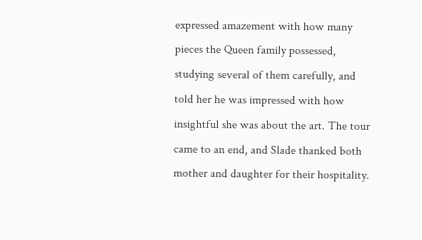expressed amazement with how many pieces the Queen family possessed, studying several of them carefully, and told her he was impressed with how insightful she was about the art. The tour came to an end, and Slade thanked both mother and daughter for their hospitality.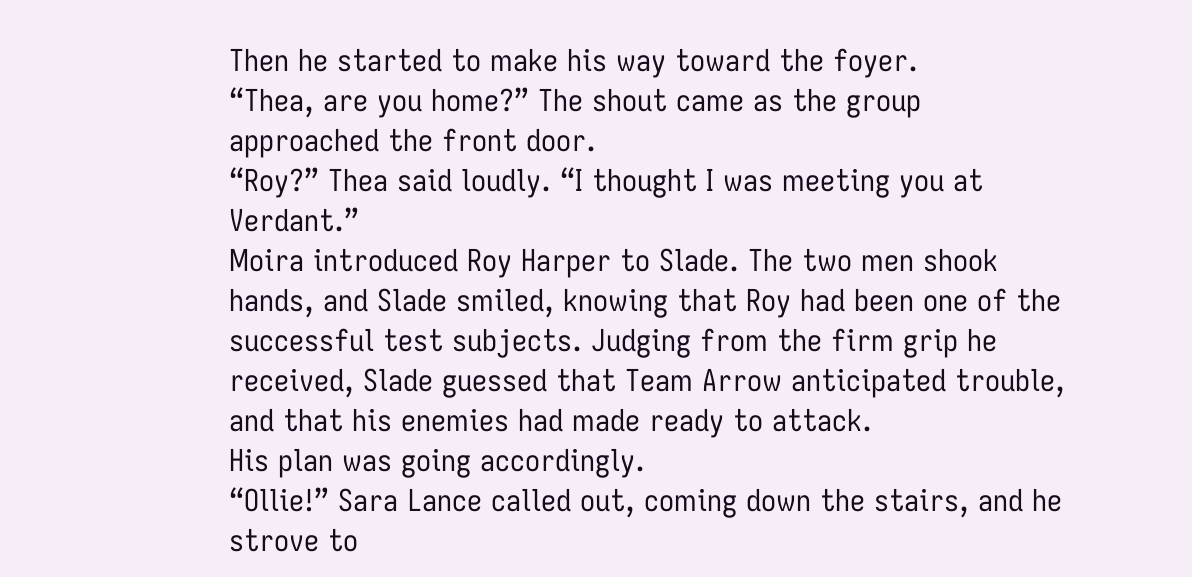Then he started to make his way toward the foyer.
“Thea, are you home?” The shout came as the group approached the front door.
“Roy?” Thea said loudly. “I thought I was meeting you at Verdant.”
Moira introduced Roy Harper to Slade. The two men shook hands, and Slade smiled, knowing that Roy had been one of the successful test subjects. Judging from the firm grip he received, Slade guessed that Team Arrow anticipated trouble, and that his enemies had made ready to attack.
His plan was going accordingly.
“Ollie!” Sara Lance called out, coming down the stairs, and he strove to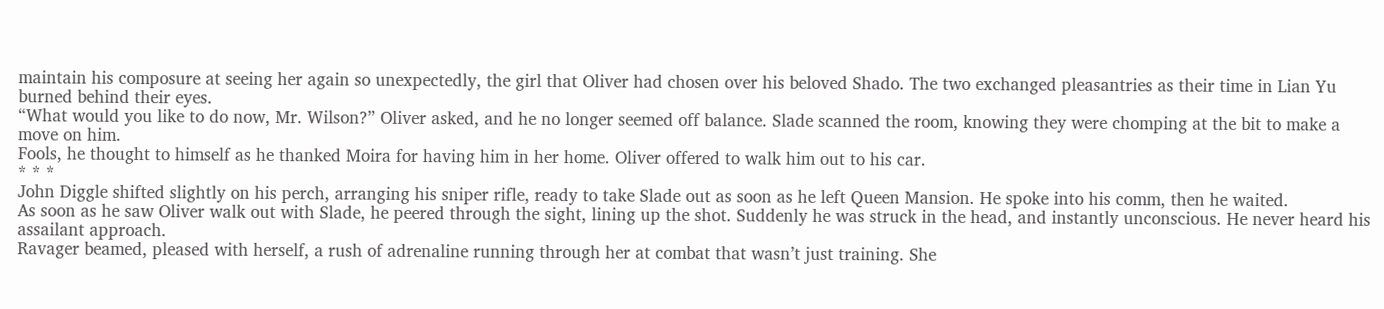maintain his composure at seeing her again so unexpectedly, the girl that Oliver had chosen over his beloved Shado. The two exchanged pleasantries as their time in Lian Yu burned behind their eyes.
“What would you like to do now, Mr. Wilson?” Oliver asked, and he no longer seemed off balance. Slade scanned the room, knowing they were chomping at the bit to make a move on him.
Fools, he thought to himself as he thanked Moira for having him in her home. Oliver offered to walk him out to his car.
* * *
John Diggle shifted slightly on his perch, arranging his sniper rifle, ready to take Slade out as soon as he left Queen Mansion. He spoke into his comm, then he waited.
As soon as he saw Oliver walk out with Slade, he peered through the sight, lining up the shot. Suddenly he was struck in the head, and instantly unconscious. He never heard his assailant approach.
Ravager beamed, pleased with herself, a rush of adrenaline running through her at combat that wasn’t just training. She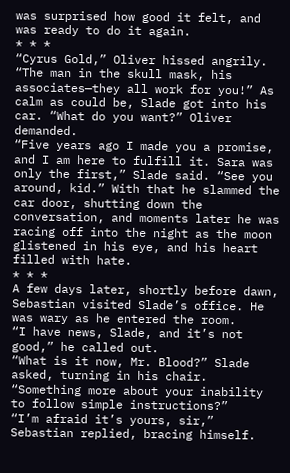was surprised how good it felt, and was ready to do it again.
* * *
“Cyrus Gold,” Oliver hissed angrily. “The man in the skull mask, his associates—they all work for you!” As calm as could be, Slade got into his car. “What do you want?” Oliver demanded.
“Five years ago I made you a promise, and I am here to fulfill it. Sara was only the first,” Slade said. “See you around, kid.” With that he slammed the car door, shutting down the conversation, and moments later he was racing off into the night as the moon glistened in his eye, and his heart filled with hate.
* * *
A few days later, shortly before dawn, Sebastian visited Slade’s office. He was wary as he entered the room.
“I have news, Slade, and it’s not good,” he called out.
“What is it now, Mr. Blood?” Slade asked, turning in his chair. “Something more about your inability to follow simple instructions?”
“I’m afraid it’s yours, sir,” Sebastian replied, bracing himself.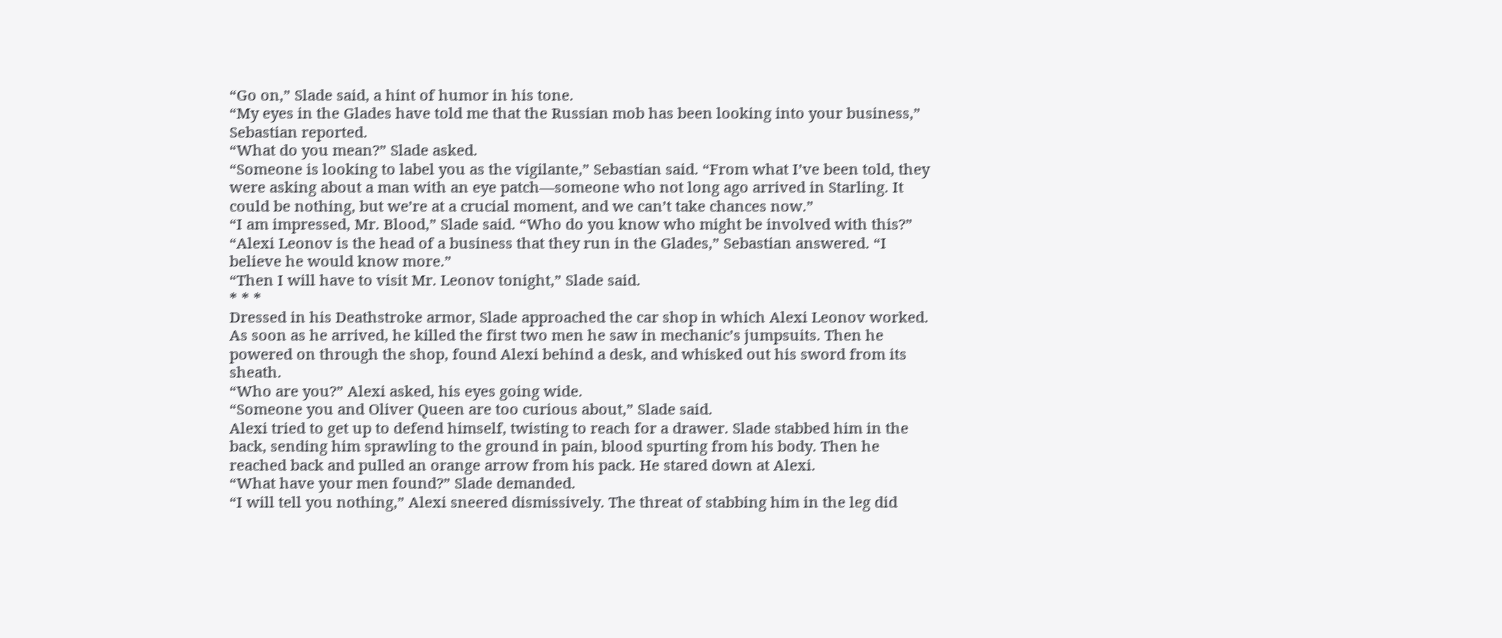“Go on,” Slade said, a hint of humor in his tone.
“My eyes in the Glades have told me that the Russian mob has been looking into your business,” Sebastian reported.
“What do you mean?” Slade asked.
“Someone is looking to label you as the vigilante,” Sebastian said. “From what I’ve been told, they were asking about a man with an eye patch—someone who not long ago arrived in Starling. It could be nothing, but we’re at a crucial moment, and we can’t take chances now.”
“I am impressed, Mr. Blood,” Slade said. “Who do you know who might be involved with this?”
“Alexi Leonov is the head of a business that they run in the Glades,” Sebastian answered. “I believe he would know more.”
“Then I will have to visit Mr. Leonov tonight,” Slade said.
* * *
Dressed in his Deathstroke armor, Slade approached the car shop in which Alexi Leonov worked. As soon as he arrived, he killed the first two men he saw in mechanic’s jumpsuits. Then he powered on through the shop, found Alexi behind a desk, and whisked out his sword from its sheath.
“Who are you?” Alexi asked, his eyes going wide.
“Someone you and Oliver Queen are too curious about,” Slade said.
Alexi tried to get up to defend himself, twisting to reach for a drawer. Slade stabbed him in the back, sending him sprawling to the ground in pain, blood spurting from his body. Then he reached back and pulled an orange arrow from his pack. He stared down at Alexi.
“What have your men found?” Slade demanded.
“I will tell you nothing,” Alexi sneered dismissively. The threat of stabbing him in the leg did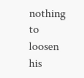nothing to loosen his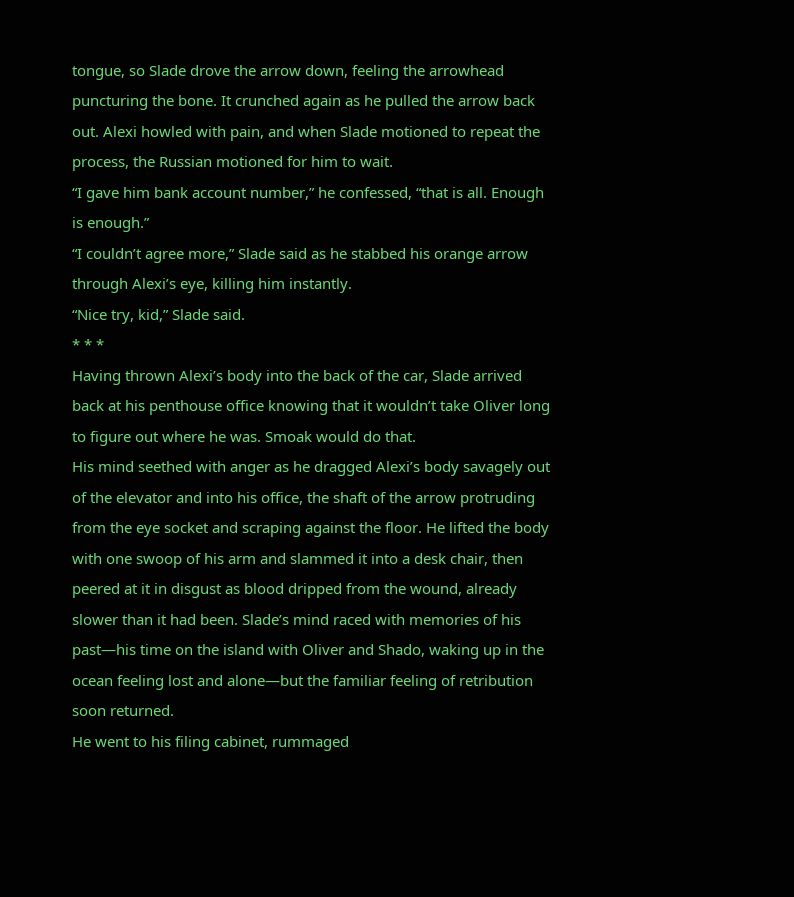tongue, so Slade drove the arrow down, feeling the arrowhead puncturing the bone. It crunched again as he pulled the arrow back out. Alexi howled with pain, and when Slade motioned to repeat the process, the Russian motioned for him to wait.
“I gave him bank account number,” he confessed, “that is all. Enough is enough.”
“I couldn’t agree more,” Slade said as he stabbed his orange arrow through Alexi’s eye, killing him instantly.
“Nice try, kid,” Slade said.
* * *
Having thrown Alexi’s body into the back of the car, Slade arrived back at his penthouse office knowing that it wouldn’t take Oliver long to figure out where he was. Smoak would do that.
His mind seethed with anger as he dragged Alexi’s body savagely out of the elevator and into his office, the shaft of the arrow protruding from the eye socket and scraping against the floor. He lifted the body with one swoop of his arm and slammed it into a desk chair, then peered at it in disgust as blood dripped from the wound, already slower than it had been. Slade’s mind raced with memories of his past—his time on the island with Oliver and Shado, waking up in the ocean feeling lost and alone—but the familiar feeling of retribution soon returned.
He went to his filing cabinet, rummaged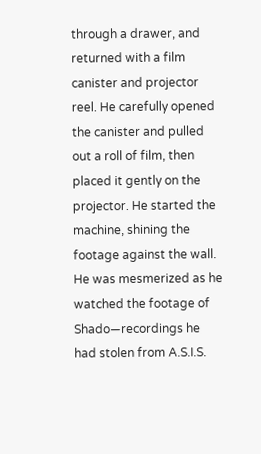through a drawer, and returned with a film canister and projector reel. He carefully opened the canister and pulled out a roll of film, then placed it gently on the projector. He started the machine, shining the footage against the wall. He was mesmerized as he watched the footage of Shado—recordings he had stolen from A.S.I.S.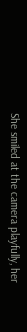She smiled at the camera playfully, her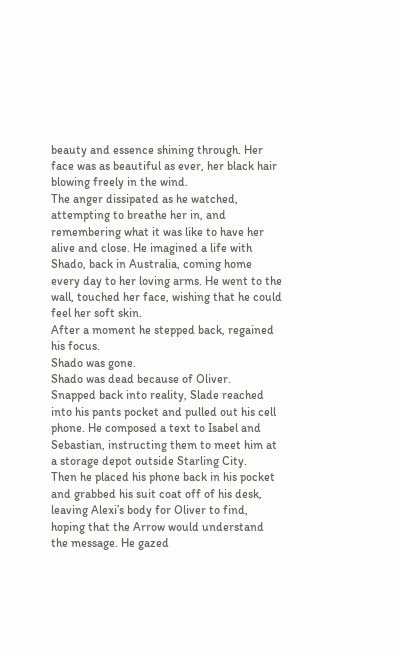beauty and essence shining through. Her face was as beautiful as ever, her black hair blowing freely in the wind.
The anger dissipated as he watched, attempting to breathe her in, and remembering what it was like to have her alive and close. He imagined a life with Shado, back in Australia, coming home every day to her loving arms. He went to the wall, touched her face, wishing that he could feel her soft skin.
After a moment he stepped back, regained his focus.
Shado was gone.
Shado was dead because of Oliver.
Snapped back into reality, Slade reached into his pants pocket and pulled out his cell phone. He composed a text to Isabel and Sebastian, instructing them to meet him at a storage depot outside Starling City.
Then he placed his phone back in his pocket and grabbed his suit coat off of his desk, leaving Alexi’s body for Oliver to find, hoping that the Arrow would understand the message. He gazed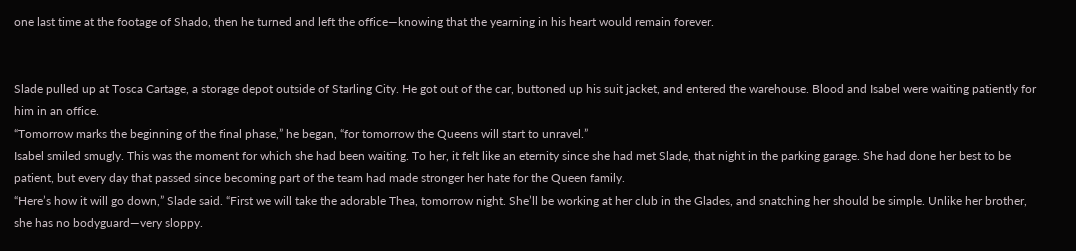one last time at the footage of Shado, then he turned and left the office—knowing that the yearning in his heart would remain forever.


Slade pulled up at Tosca Cartage, a storage depot outside of Starling City. He got out of the car, buttoned up his suit jacket, and entered the warehouse. Blood and Isabel were waiting patiently for him in an office.
“Tomorrow marks the beginning of the final phase,” he began, “for tomorrow the Queens will start to unravel.”
Isabel smiled smugly. This was the moment for which she had been waiting. To her, it felt like an eternity since she had met Slade, that night in the parking garage. She had done her best to be patient, but every day that passed since becoming part of the team had made stronger her hate for the Queen family.
“Here’s how it will go down,” Slade said. “First we will take the adorable Thea, tomorrow night. She’ll be working at her club in the Glades, and snatching her should be simple. Unlike her brother, she has no bodyguard—very sloppy.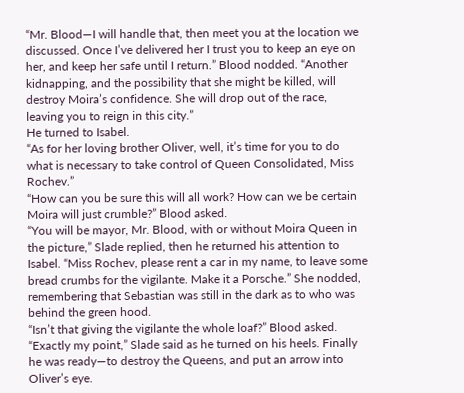“Mr. Blood—I will handle that, then meet you at the location we discussed. Once I’ve delivered her I trust you to keep an eye on her, and keep her safe until I return.” Blood nodded. “Another kidnapping, and the possibility that she might be killed, will destroy Moira’s confidence. She will drop out of the race, leaving you to reign in this city.”
He turned to Isabel.
“As for her loving brother Oliver, well, it’s time for you to do what is necessary to take control of Queen Consolidated, Miss Rochev.”
“How can you be sure this will all work? How can we be certain Moira will just crumble?” Blood asked.
“You will be mayor, Mr. Blood, with or without Moira Queen in the picture,” Slade replied, then he returned his attention to Isabel. “Miss Rochev, please rent a car in my name, to leave some bread crumbs for the vigilante. Make it a Porsche.” She nodded, remembering that Sebastian was still in the dark as to who was behind the green hood.
“Isn’t that giving the vigilante the whole loaf?” Blood asked.
“Exactly my point,” Slade said as he turned on his heels. Finally he was ready—to destroy the Queens, and put an arrow into Oliver’s eye.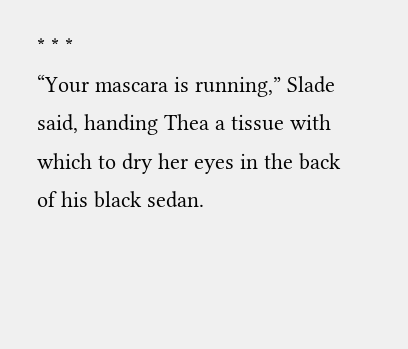* * *
“Your mascara is running,” Slade said, handing Thea a tissue with which to dry her eyes in the back of his black sedan.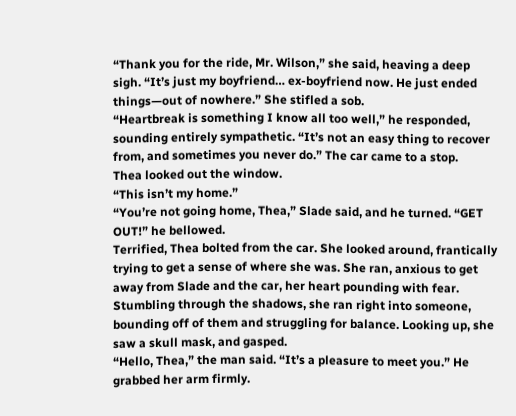“Thank you for the ride, Mr. Wilson,” she said, heaving a deep sigh. “It’s just my boyfriend… ex-boyfriend now. He just ended things—out of nowhere.” She stifled a sob.
“Heartbreak is something I know all too well,” he responded, sounding entirely sympathetic. “It’s not an easy thing to recover from, and sometimes you never do.” The car came to a stop.
Thea looked out the window.
“This isn’t my home.”
“You’re not going home, Thea,” Slade said, and he turned. “GET OUT!” he bellowed.
Terrified, Thea bolted from the car. She looked around, frantically trying to get a sense of where she was. She ran, anxious to get away from Slade and the car, her heart pounding with fear. Stumbling through the shadows, she ran right into someone, bounding off of them and struggling for balance. Looking up, she saw a skull mask, and gasped.
“Hello, Thea,” the man said. “It’s a pleasure to meet you.” He grabbed her arm firmly.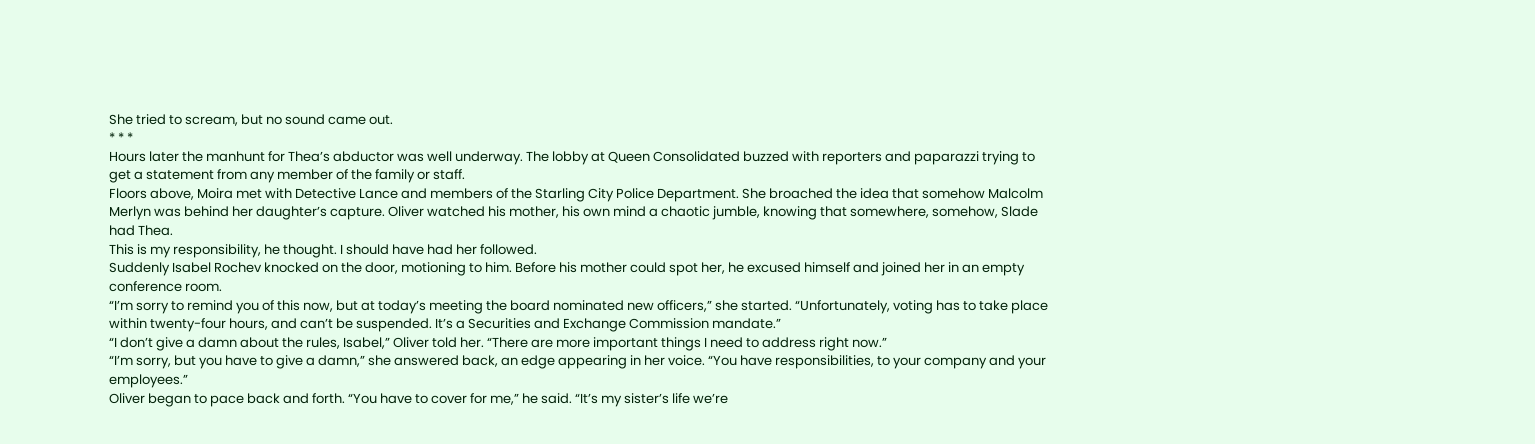She tried to scream, but no sound came out.
* * *
Hours later the manhunt for Thea’s abductor was well underway. The lobby at Queen Consolidated buzzed with reporters and paparazzi trying to get a statement from any member of the family or staff.
Floors above, Moira met with Detective Lance and members of the Starling City Police Department. She broached the idea that somehow Malcolm Merlyn was behind her daughter’s capture. Oliver watched his mother, his own mind a chaotic jumble, knowing that somewhere, somehow, Slade had Thea.
This is my responsibility, he thought. I should have had her followed.
Suddenly Isabel Rochev knocked on the door, motioning to him. Before his mother could spot her, he excused himself and joined her in an empty conference room.
“I’m sorry to remind you of this now, but at today’s meeting the board nominated new officers,” she started. “Unfortunately, voting has to take place within twenty-four hours, and can’t be suspended. It’s a Securities and Exchange Commission mandate.”
“I don’t give a damn about the rules, Isabel,” Oliver told her. “There are more important things I need to address right now.”
“I’m sorry, but you have to give a damn,” she answered back, an edge appearing in her voice. “You have responsibilities, to your company and your employees.”
Oliver began to pace back and forth. “You have to cover for me,” he said. “It’s my sister’s life we’re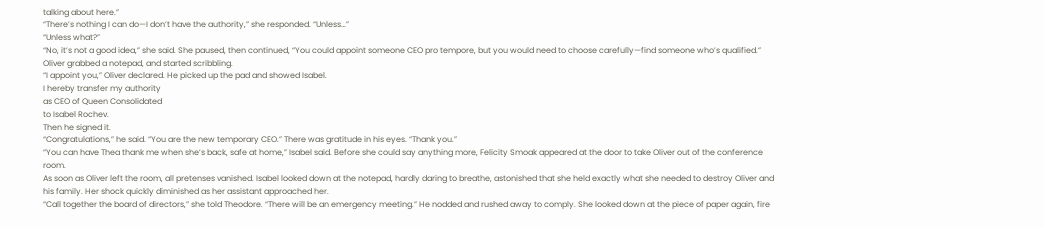talking about here.”
“There’s nothing I can do—I don’t have the authority,” she responded. “Unless…”
“Unless what?”
“No, it’s not a good idea,” she said. She paused, then continued, “You could appoint someone CEO pro tempore, but you would need to choose carefully—find someone who’s qualified.”
Oliver grabbed a notepad, and started scribbling.
“I appoint you,” Oliver declared. He picked up the pad and showed Isabel.
I hereby transfer my authority
as CEO of Queen Consolidated
to Isabel Rochev.
Then he signed it.
“Congratulations,” he said. “You are the new temporary CEO.” There was gratitude in his eyes. “Thank you.”
“You can have Thea thank me when she’s back, safe at home,” Isabel said. Before she could say anything more, Felicity Smoak appeared at the door to take Oliver out of the conference room.
As soon as Oliver left the room, all pretenses vanished. Isabel looked down at the notepad, hardly daring to breathe, astonished that she held exactly what she needed to destroy Oliver and his family. Her shock quickly diminished as her assistant approached her.
“Call together the board of directors,” she told Theodore. “There will be an emergency meeting.” He nodded and rushed away to comply. She looked down at the piece of paper again, fire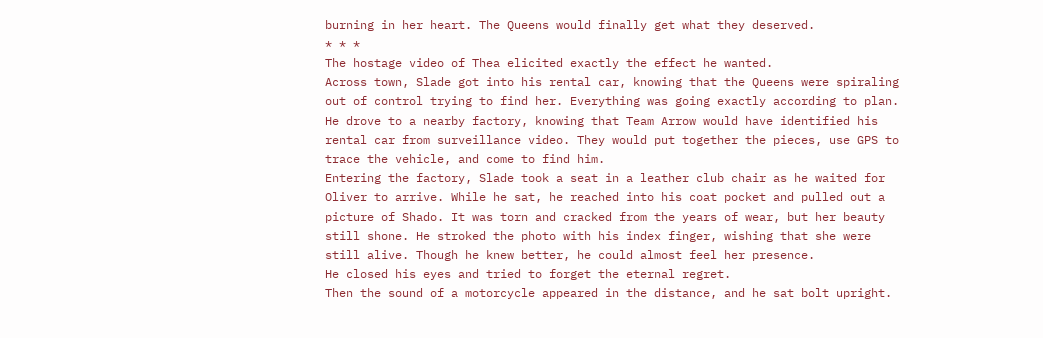burning in her heart. The Queens would finally get what they deserved.
* * *
The hostage video of Thea elicited exactly the effect he wanted.
Across town, Slade got into his rental car, knowing that the Queens were spiraling out of control trying to find her. Everything was going exactly according to plan. He drove to a nearby factory, knowing that Team Arrow would have identified his rental car from surveillance video. They would put together the pieces, use GPS to trace the vehicle, and come to find him.
Entering the factory, Slade took a seat in a leather club chair as he waited for Oliver to arrive. While he sat, he reached into his coat pocket and pulled out a picture of Shado. It was torn and cracked from the years of wear, but her beauty still shone. He stroked the photo with his index finger, wishing that she were still alive. Though he knew better, he could almost feel her presence.
He closed his eyes and tried to forget the eternal regret.
Then the sound of a motorcycle appeared in the distance, and he sat bolt upright.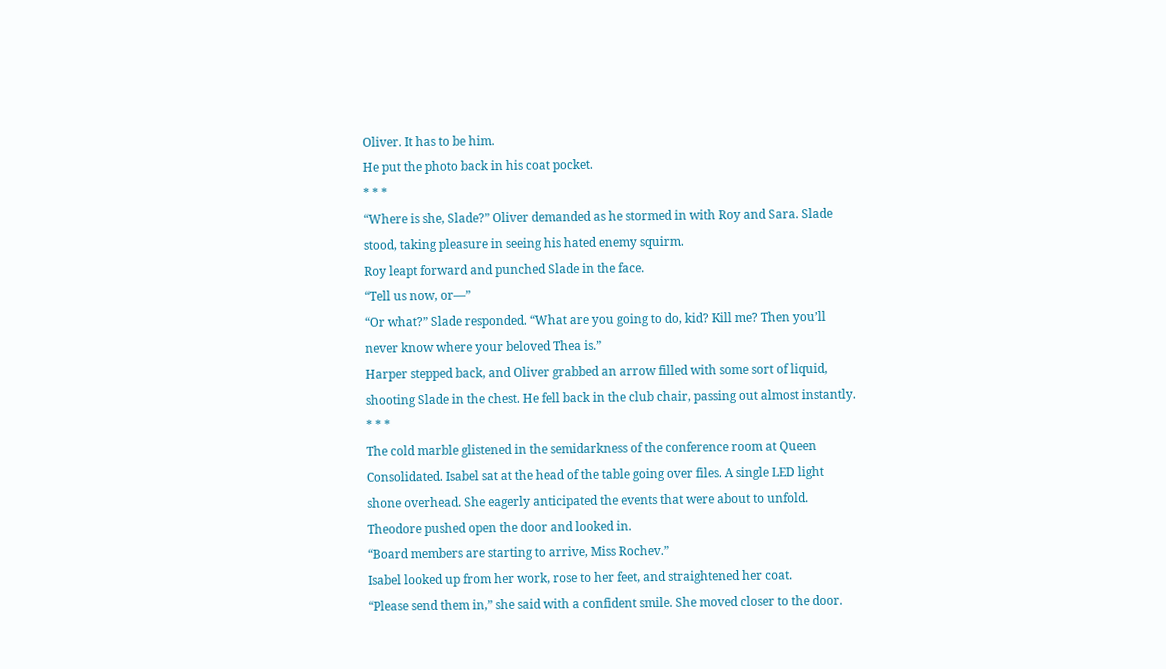Oliver. It has to be him.
He put the photo back in his coat pocket.
* * *
“Where is she, Slade?” Oliver demanded as he stormed in with Roy and Sara. Slade stood, taking pleasure in seeing his hated enemy squirm.
Roy leapt forward and punched Slade in the face.
“Tell us now, or—”
“Or what?” Slade responded. “What are you going to do, kid? Kill me? Then you’ll never know where your beloved Thea is.”
Harper stepped back, and Oliver grabbed an arrow filled with some sort of liquid, shooting Slade in the chest. He fell back in the club chair, passing out almost instantly.
* * *
The cold marble glistened in the semidarkness of the conference room at Queen Consolidated. Isabel sat at the head of the table going over files. A single LED light shone overhead. She eagerly anticipated the events that were about to unfold.
Theodore pushed open the door and looked in.
“Board members are starting to arrive, Miss Rochev.”
Isabel looked up from her work, rose to her feet, and straightened her coat.
“Please send them in,” she said with a confident smile. She moved closer to the door.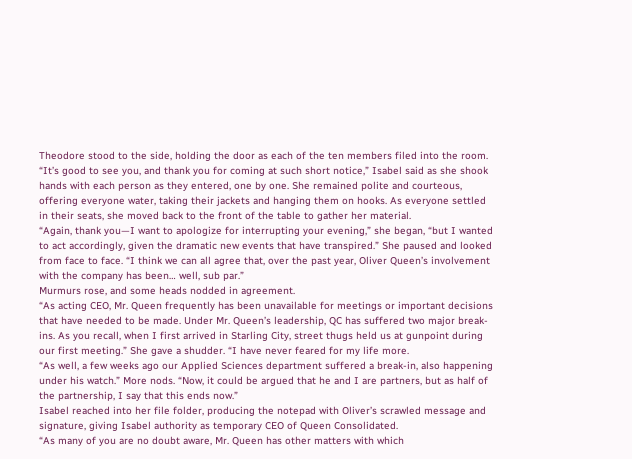Theodore stood to the side, holding the door as each of the ten members filed into the room.
“It’s good to see you, and thank you for coming at such short notice,” Isabel said as she shook hands with each person as they entered, one by one. She remained polite and courteous, offering everyone water, taking their jackets and hanging them on hooks. As everyone settled in their seats, she moved back to the front of the table to gather her material.
“Again, thank you—I want to apologize for interrupting your evening,” she began, “but I wanted to act accordingly, given the dramatic new events that have transpired.” She paused and looked from face to face. “I think we can all agree that, over the past year, Oliver Queen’s involvement with the company has been… well, sub par.”
Murmurs rose, and some heads nodded in agreement.
“As acting CEO, Mr. Queen frequently has been unavailable for meetings or important decisions that have needed to be made. Under Mr. Queen’s leadership, QC has suffered two major break-ins. As you recall, when I first arrived in Starling City, street thugs held us at gunpoint during our first meeting.” She gave a shudder. “I have never feared for my life more.
“As well, a few weeks ago our Applied Sciences department suffered a break-in, also happening under his watch.” More nods. “Now, it could be argued that he and I are partners, but as half of the partnership, I say that this ends now.”
Isabel reached into her file folder, producing the notepad with Oliver’s scrawled message and signature, giving Isabel authority as temporary CEO of Queen Consolidated.
“As many of you are no doubt aware, Mr. Queen has other matters with which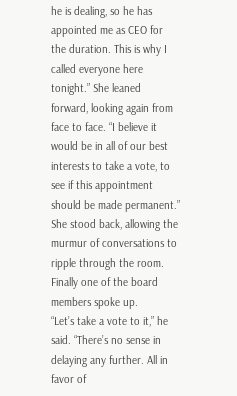he is dealing, so he has appointed me as CEO for the duration. This is why I called everyone here tonight.” She leaned forward, looking again from face to face. “I believe it would be in all of our best interests to take a vote, to see if this appointment should be made permanent.”
She stood back, allowing the murmur of conversations to ripple through the room. Finally one of the board members spoke up.
“Let’s take a vote to it,” he said. “There’s no sense in delaying any further. All in favor of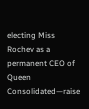electing Miss Rochev as a permanent CEO of Queen Consolidated—raise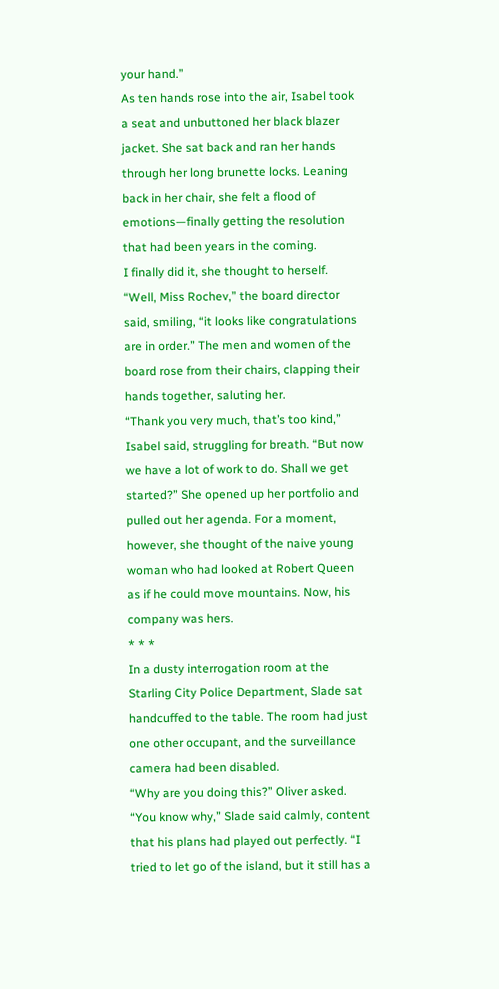your hand.”
As ten hands rose into the air, Isabel took a seat and unbuttoned her black blazer jacket. She sat back and ran her hands through her long brunette locks. Leaning back in her chair, she felt a flood of emotions—finally getting the resolution that had been years in the coming.
I finally did it, she thought to herself.
“Well, Miss Rochev,” the board director said, smiling, “it looks like congratulations are in order.” The men and women of the board rose from their chairs, clapping their hands together, saluting her.
“Thank you very much, that’s too kind,” Isabel said, struggling for breath. “But now we have a lot of work to do. Shall we get started?” She opened up her portfolio and pulled out her agenda. For a moment, however, she thought of the naive young woman who had looked at Robert Queen as if he could move mountains. Now, his company was hers.
* * *
In a dusty interrogation room at the Starling City Police Department, Slade sat handcuffed to the table. The room had just one other occupant, and the surveillance camera had been disabled.
“Why are you doing this?” Oliver asked.
“You know why,” Slade said calmly, content that his plans had played out perfectly. “I tried to let go of the island, but it still has a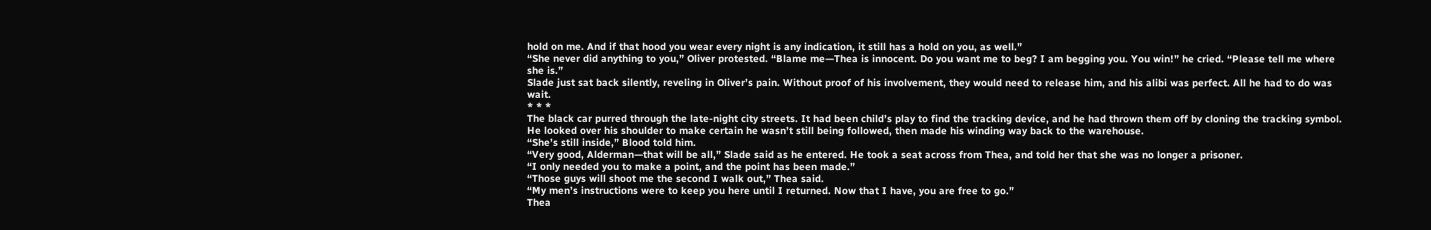hold on me. And if that hood you wear every night is any indication, it still has a hold on you, as well.”
“She never did anything to you,” Oliver protested. “Blame me—Thea is innocent. Do you want me to beg? I am begging you. You win!” he cried. “Please tell me where she is.”
Slade just sat back silently, reveling in Oliver’s pain. Without proof of his involvement, they would need to release him, and his alibi was perfect. All he had to do was wait.
* * *
The black car purred through the late-night city streets. It had been child’s play to find the tracking device, and he had thrown them off by cloning the tracking symbol. He looked over his shoulder to make certain he wasn’t still being followed, then made his winding way back to the warehouse.
“She’s still inside,” Blood told him.
“Very good, Alderman—that will be all,” Slade said as he entered. He took a seat across from Thea, and told her that she was no longer a prisoner.
“I only needed you to make a point, and the point has been made.”
“Those guys will shoot me the second I walk out,” Thea said.
“My men’s instructions were to keep you here until I returned. Now that I have, you are free to go.”
Thea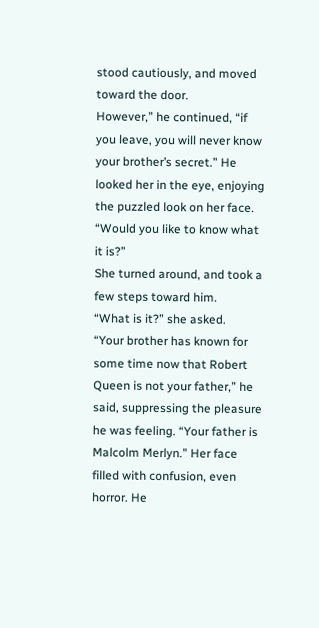stood cautiously, and moved toward the door.
However,” he continued, “if you leave, you will never know your brother’s secret.” He looked her in the eye, enjoying the puzzled look on her face. “Would you like to know what it is?”
She turned around, and took a few steps toward him.
“What is it?” she asked.
“Your brother has known for some time now that Robert Queen is not your father,” he said, suppressing the pleasure he was feeling. “Your father is Malcolm Merlyn.” Her face filled with confusion, even horror. He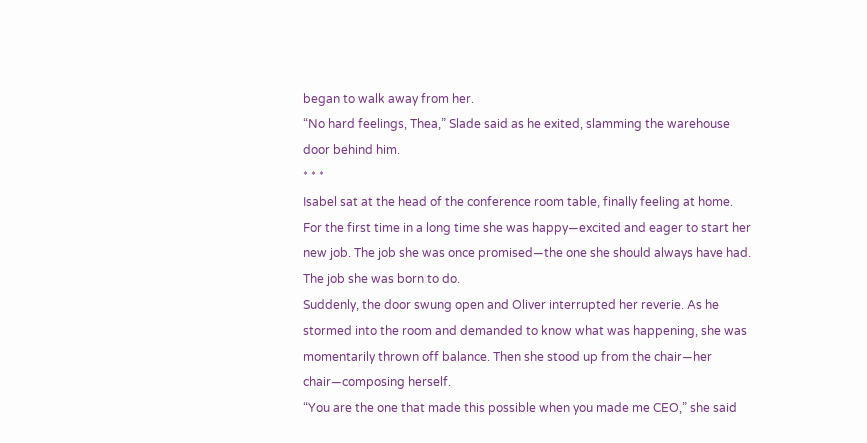began to walk away from her.
“No hard feelings, Thea,” Slade said as he exited, slamming the warehouse door behind him.
* * *
Isabel sat at the head of the conference room table, finally feeling at home. For the first time in a long time she was happy—excited and eager to start her new job. The job she was once promised—the one she should always have had. The job she was born to do.
Suddenly, the door swung open and Oliver interrupted her reverie. As he stormed into the room and demanded to know what was happening, she was momentarily thrown off balance. Then she stood up from the chair—her chair—composing herself.
“You are the one that made this possible when you made me CEO,” she said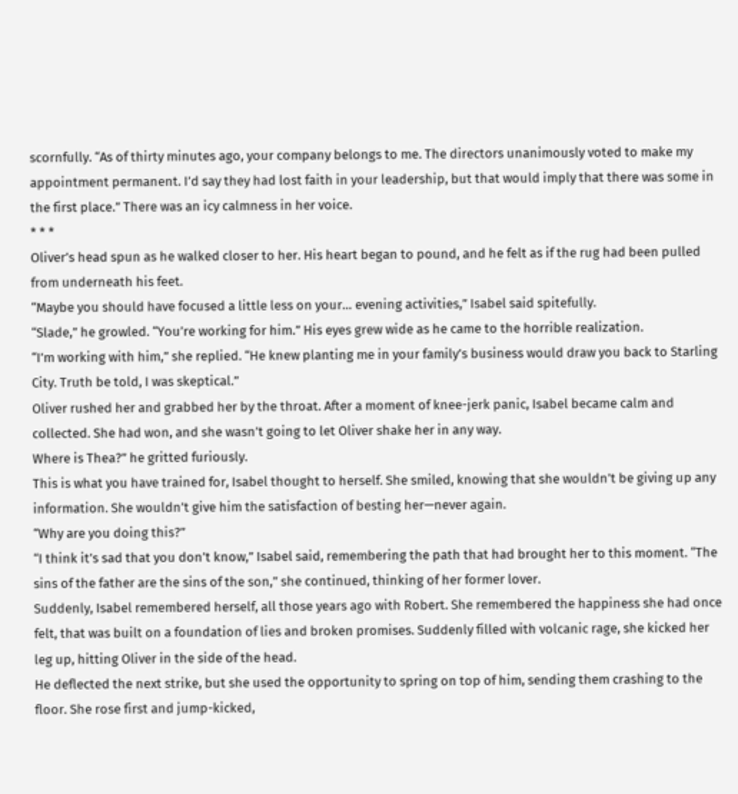scornfully. “As of thirty minutes ago, your company belongs to me. The directors unanimously voted to make my appointment permanent. I’d say they had lost faith in your leadership, but that would imply that there was some in the first place.” There was an icy calmness in her voice.
* * *
Oliver’s head spun as he walked closer to her. His heart began to pound, and he felt as if the rug had been pulled from underneath his feet.
“Maybe you should have focused a little less on your… evening activities,” Isabel said spitefully.
“Slade,” he growled. “You’re working for him.” His eyes grew wide as he came to the horrible realization.
“I’m working with him,” she replied. “He knew planting me in your family’s business would draw you back to Starling City. Truth be told, I was skeptical.”
Oliver rushed her and grabbed her by the throat. After a moment of knee-jerk panic, Isabel became calm and collected. She had won, and she wasn’t going to let Oliver shake her in any way.
Where is Thea?” he gritted furiously.
This is what you have trained for, Isabel thought to herself. She smiled, knowing that she wouldn’t be giving up any information. She wouldn’t give him the satisfaction of besting her—never again.
“Why are you doing this?”
“I think it’s sad that you don’t know,” Isabel said, remembering the path that had brought her to this moment. “The sins of the father are the sins of the son,” she continued, thinking of her former lover.
Suddenly, Isabel remembered herself, all those years ago with Robert. She remembered the happiness she had once felt, that was built on a foundation of lies and broken promises. Suddenly filled with volcanic rage, she kicked her leg up, hitting Oliver in the side of the head.
He deflected the next strike, but she used the opportunity to spring on top of him, sending them crashing to the floor. She rose first and jump-kicked,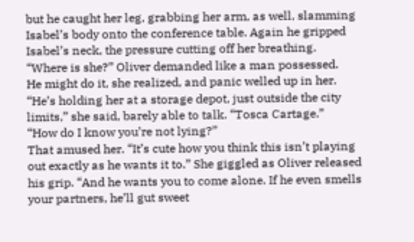but he caught her leg, grabbing her arm, as well, slamming Isabel’s body onto the conference table. Again he gripped Isabel’s neck, the pressure cutting off her breathing.
“Where is she?” Oliver demanded like a man possessed.
He might do it, she realized, and panic welled up in her.
“He’s holding her at a storage depot, just outside the city limits,” she said, barely able to talk. “Tosca Cartage.”
“How do I know you’re not lying?”
That amused her. “It’s cute how you think this isn’t playing out exactly as he wants it to.” She giggled as Oliver released his grip. “And he wants you to come alone. If he even smells your partners, he’ll gut sweet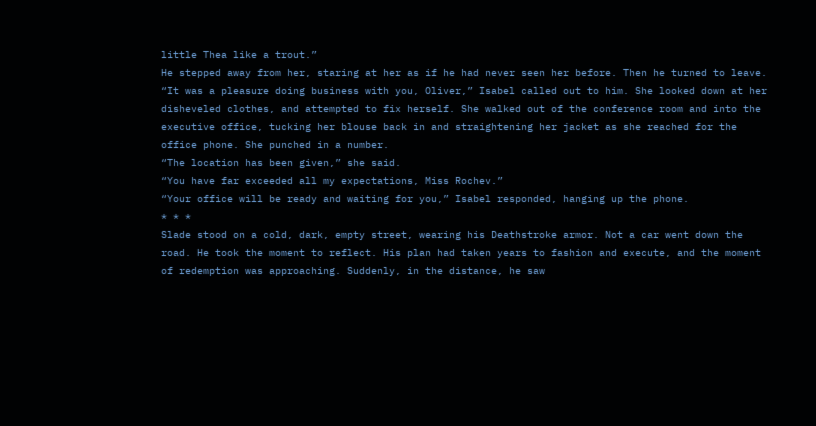little Thea like a trout.”
He stepped away from her, staring at her as if he had never seen her before. Then he turned to leave.
“It was a pleasure doing business with you, Oliver,” Isabel called out to him. She looked down at her disheveled clothes, and attempted to fix herself. She walked out of the conference room and into the executive office, tucking her blouse back in and straightening her jacket as she reached for the office phone. She punched in a number.
“The location has been given,” she said.
“You have far exceeded all my expectations, Miss Rochev.”
“Your office will be ready and waiting for you,” Isabel responded, hanging up the phone.
* * *
Slade stood on a cold, dark, empty street, wearing his Deathstroke armor. Not a car went down the road. He took the moment to reflect. His plan had taken years to fashion and execute, and the moment of redemption was approaching. Suddenly, in the distance, he saw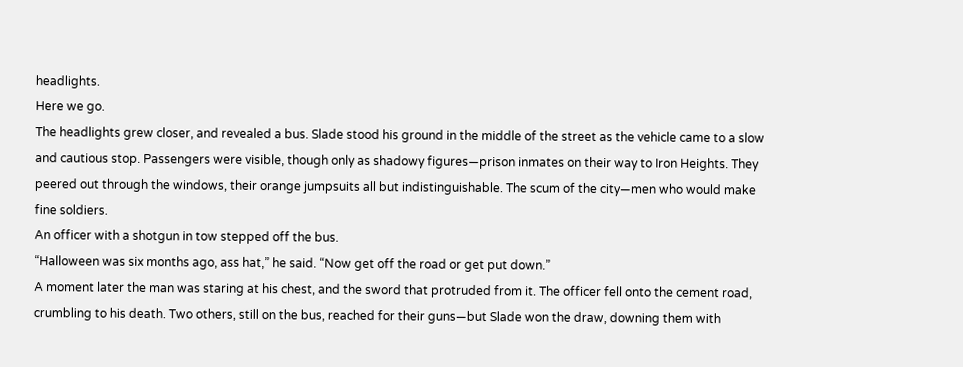headlights.
Here we go.
The headlights grew closer, and revealed a bus. Slade stood his ground in the middle of the street as the vehicle came to a slow and cautious stop. Passengers were visible, though only as shadowy figures—prison inmates on their way to Iron Heights. They peered out through the windows, their orange jumpsuits all but indistinguishable. The scum of the city—men who would make fine soldiers.
An officer with a shotgun in tow stepped off the bus.
“Halloween was six months ago, ass hat,” he said. “Now get off the road or get put down.”
A moment later the man was staring at his chest, and the sword that protruded from it. The officer fell onto the cement road, crumbling to his death. Two others, still on the bus, reached for their guns—but Slade won the draw, downing them with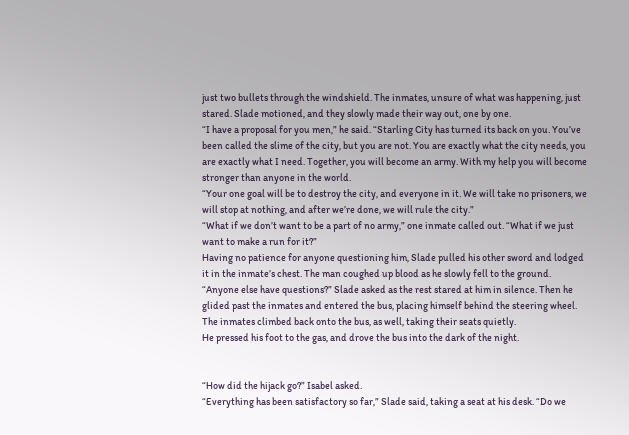just two bullets through the windshield. The inmates, unsure of what was happening, just stared. Slade motioned, and they slowly made their way out, one by one.
“I have a proposal for you men,” he said. “Starling City has turned its back on you. You’ve been called the slime of the city, but you are not. You are exactly what the city needs, you are exactly what I need. Together, you will become an army. With my help you will become stronger than anyone in the world.
“Your one goal will be to destroy the city, and everyone in it. We will take no prisoners, we will stop at nothing, and after we’re done, we will rule the city.”
“What if we don’t want to be a part of no army,” one inmate called out. “What if we just want to make a run for it?”
Having no patience for anyone questioning him, Slade pulled his other sword and lodged it in the inmate’s chest. The man coughed up blood as he slowly fell to the ground.
“Anyone else have questions?” Slade asked as the rest stared at him in silence. Then he glided past the inmates and entered the bus, placing himself behind the steering wheel. The inmates climbed back onto the bus, as well, taking their seats quietly.
He pressed his foot to the gas, and drove the bus into the dark of the night.


“How did the hijack go?” Isabel asked.
“Everything has been satisfactory so far,” Slade said, taking a seat at his desk. “Do we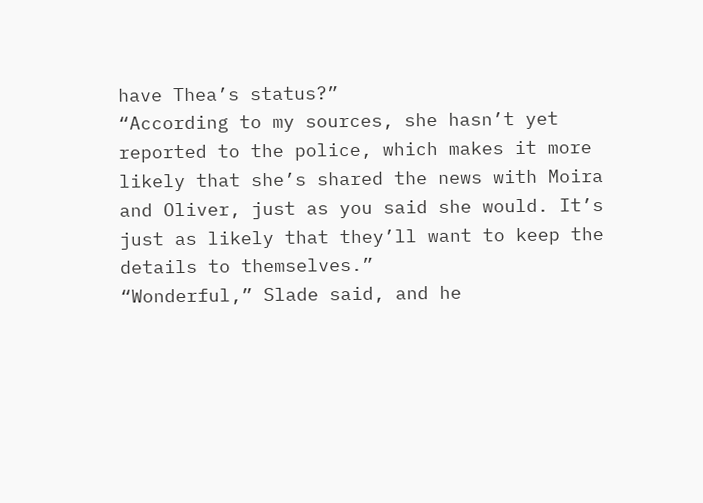have Thea’s status?”
“According to my sources, she hasn’t yet reported to the police, which makes it more likely that she’s shared the news with Moira and Oliver, just as you said she would. It’s just as likely that they’ll want to keep the details to themselves.”
“Wonderful,” Slade said, and he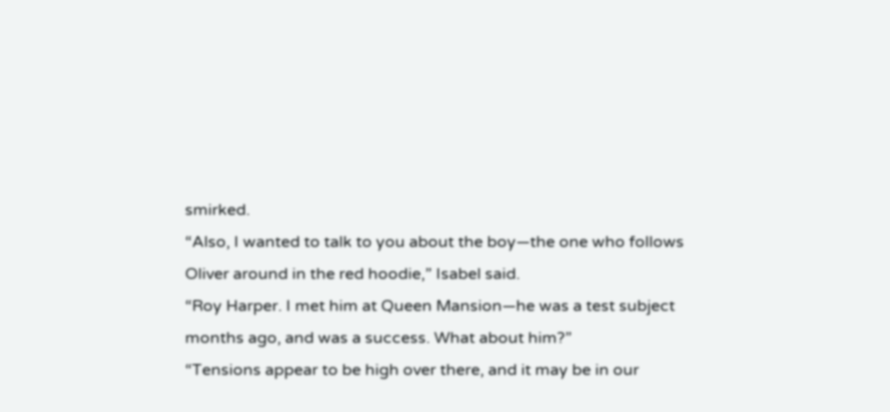smirked.
“Also, I wanted to talk to you about the boy—the one who follows Oliver around in the red hoodie,” Isabel said.
“Roy Harper. I met him at Queen Mansion—he was a test subject months ago, and was a success. What about him?”
“Tensions appear to be high over there, and it may be in our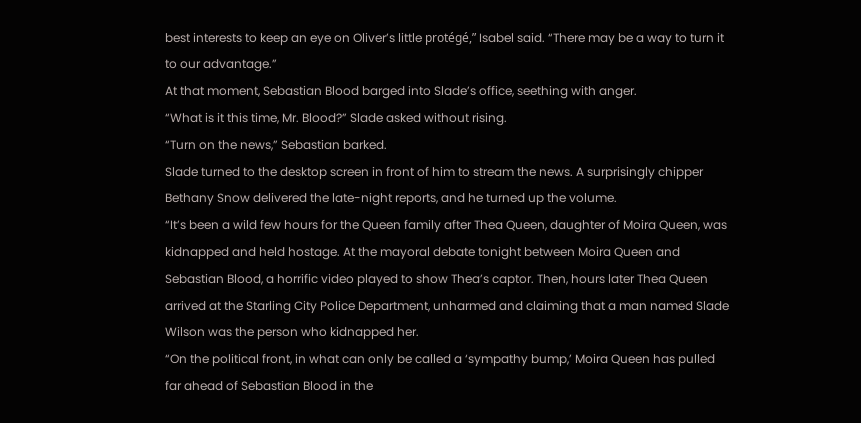best interests to keep an eye on Oliver’s little protégé,” Isabel said. “There may be a way to turn it to our advantage.”
At that moment, Sebastian Blood barged into Slade’s office, seething with anger.
“What is it this time, Mr. Blood?” Slade asked without rising.
“Turn on the news,” Sebastian barked.
Slade turned to the desktop screen in front of him to stream the news. A surprisingly chipper Bethany Snow delivered the late-night reports, and he turned up the volume.
“It’s been a wild few hours for the Queen family after Thea Queen, daughter of Moira Queen, was kidnapped and held hostage. At the mayoral debate tonight between Moira Queen and Sebastian Blood, a horrific video played to show Thea’s captor. Then, hours later Thea Queen arrived at the Starling City Police Department, unharmed and claiming that a man named Slade Wilson was the person who kidnapped her.
“On the political front, in what can only be called a ‘sympathy bump,’ Moira Queen has pulled far ahead of Sebastian Blood in the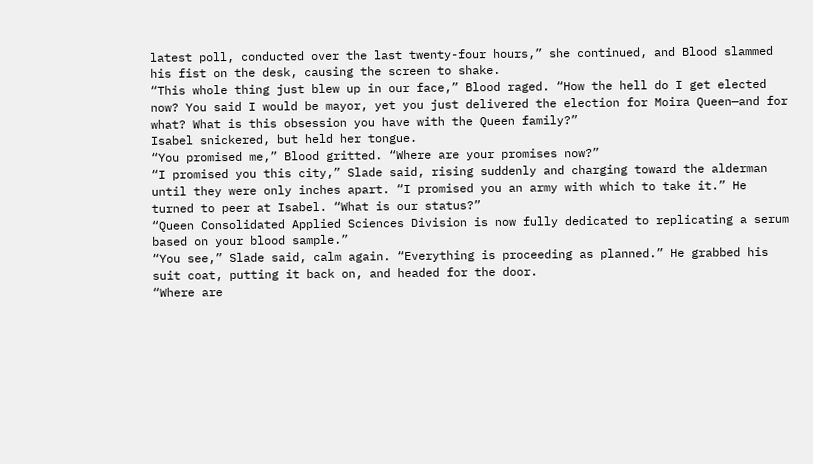latest poll, conducted over the last twenty-four hours,” she continued, and Blood slammed his fist on the desk, causing the screen to shake.
“This whole thing just blew up in our face,” Blood raged. “How the hell do I get elected now? You said I would be mayor, yet you just delivered the election for Moira Queen—and for what? What is this obsession you have with the Queen family?”
Isabel snickered, but held her tongue.
“You promised me,” Blood gritted. “Where are your promises now?”
“I promised you this city,” Slade said, rising suddenly and charging toward the alderman until they were only inches apart. “I promised you an army with which to take it.” He turned to peer at Isabel. “What is our status?”
“Queen Consolidated Applied Sciences Division is now fully dedicated to replicating a serum based on your blood sample.”
“You see,” Slade said, calm again. “Everything is proceeding as planned.” He grabbed his suit coat, putting it back on, and headed for the door.
“Where are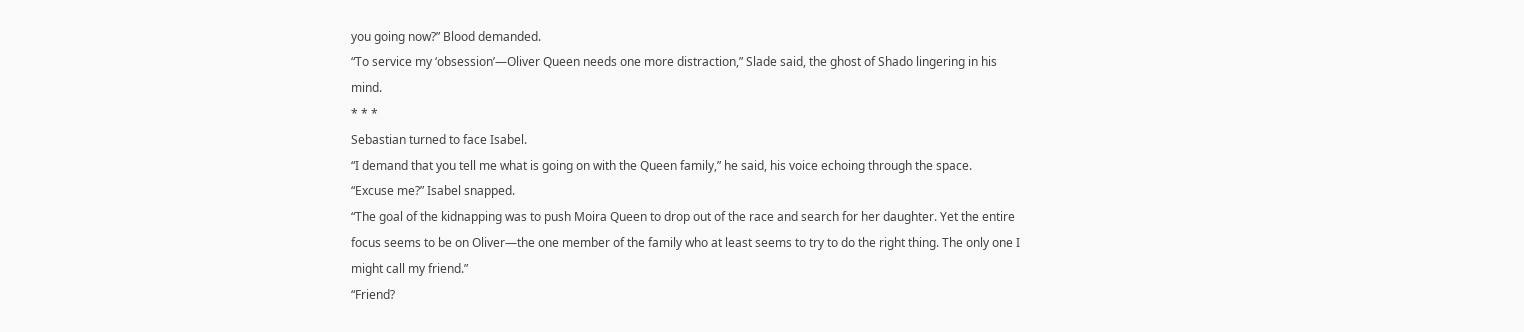you going now?” Blood demanded.
“To service my ‘obsession’—Oliver Queen needs one more distraction,” Slade said, the ghost of Shado lingering in his mind.
* * *
Sebastian turned to face Isabel.
“I demand that you tell me what is going on with the Queen family,” he said, his voice echoing through the space.
“Excuse me?” Isabel snapped.
“The goal of the kidnapping was to push Moira Queen to drop out of the race and search for her daughter. Yet the entire focus seems to be on Oliver—the one member of the family who at least seems to try to do the right thing. The only one I might call my friend.”
“Friend?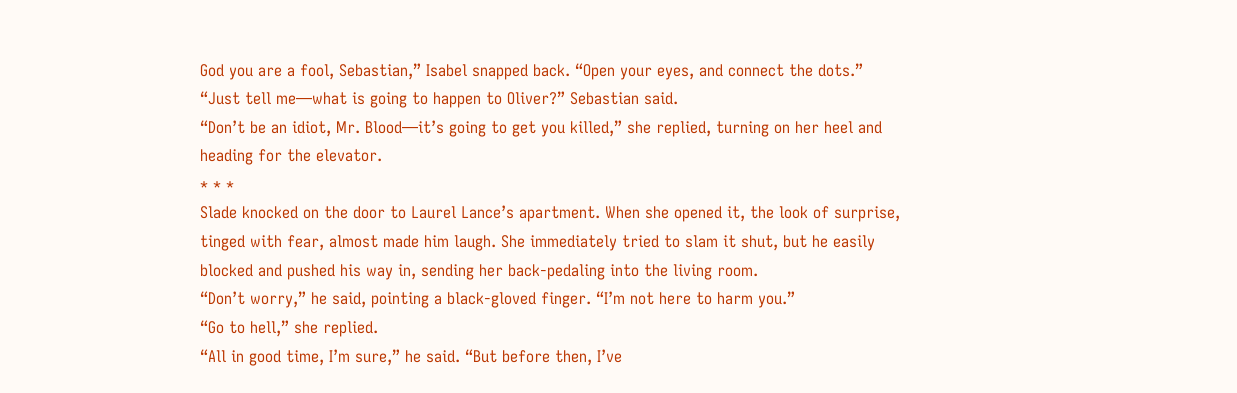God you are a fool, Sebastian,” Isabel snapped back. “Open your eyes, and connect the dots.”
“Just tell me—what is going to happen to Oliver?” Sebastian said.
“Don’t be an idiot, Mr. Blood—it’s going to get you killed,” she replied, turning on her heel and heading for the elevator.
* * *
Slade knocked on the door to Laurel Lance’s apartment. When she opened it, the look of surprise, tinged with fear, almost made him laugh. She immediately tried to slam it shut, but he easily blocked and pushed his way in, sending her back-pedaling into the living room.
“Don’t worry,” he said, pointing a black-gloved finger. “I’m not here to harm you.”
“Go to hell,” she replied.
“All in good time, I’m sure,” he said. “But before then, I’ve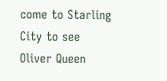come to Starling City to see Oliver Queen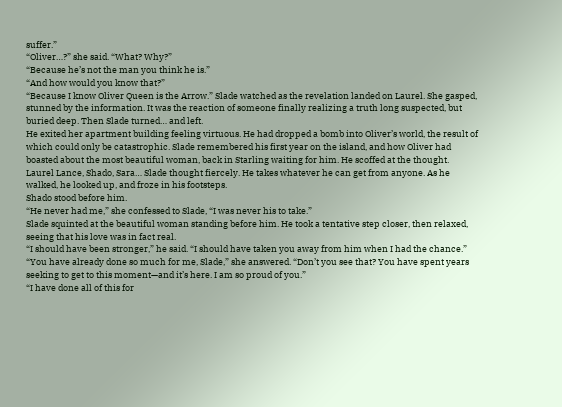suffer.”
“Oliver…?” she said. “What? Why?”
“Because he’s not the man you think he is.”
“And how would you know that?”
“Because I know Oliver Queen is the Arrow.” Slade watched as the revelation landed on Laurel. She gasped, stunned by the information. It was the reaction of someone finally realizing a truth long suspected, but buried deep. Then Slade turned… and left.
He exited her apartment building feeling virtuous. He had dropped a bomb into Oliver’s world, the result of which could only be catastrophic. Slade remembered his first year on the island, and how Oliver had boasted about the most beautiful woman, back in Starling waiting for him. He scoffed at the thought.
Laurel Lance, Shado, Sara… Slade thought fiercely. He takes whatever he can get from anyone. As he walked, he looked up, and froze in his footsteps.
Shado stood before him.
“He never had me,” she confessed to Slade, “I was never his to take.”
Slade squinted at the beautiful woman standing before him. He took a tentative step closer, then relaxed, seeing that his love was in fact real.
“I should have been stronger,” he said. “I should have taken you away from him when I had the chance.”
“You have already done so much for me, Slade,” she answered. “Don’t you see that? You have spent years seeking to get to this moment—and it’s here. I am so proud of you.”
“I have done all of this for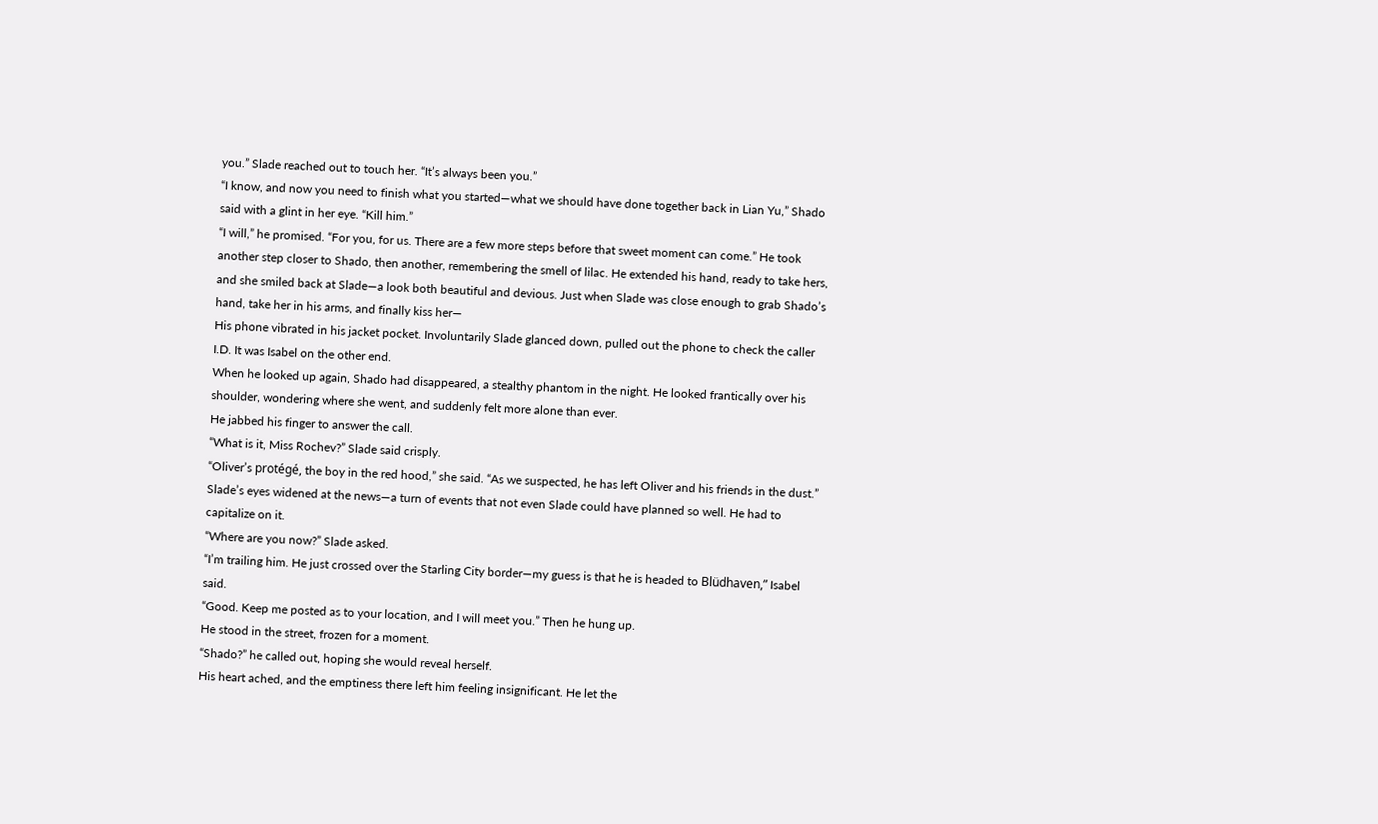you.” Slade reached out to touch her. “It’s always been you.”
“I know, and now you need to finish what you started—what we should have done together back in Lian Yu,” Shado said with a glint in her eye. “Kill him.”
“I will,” he promised. “For you, for us. There are a few more steps before that sweet moment can come.” He took another step closer to Shado, then another, remembering the smell of lilac. He extended his hand, ready to take hers, and she smiled back at Slade—a look both beautiful and devious. Just when Slade was close enough to grab Shado’s hand, take her in his arms, and finally kiss her—
His phone vibrated in his jacket pocket. Involuntarily Slade glanced down, pulled out the phone to check the caller I.D. It was Isabel on the other end.
When he looked up again, Shado had disappeared, a stealthy phantom in the night. He looked frantically over his shoulder, wondering where she went, and suddenly felt more alone than ever.
He jabbed his finger to answer the call.
“What is it, Miss Rochev?” Slade said crisply.
“Oliver’s protégé, the boy in the red hood,” she said. “As we suspected, he has left Oliver and his friends in the dust.”
Slade’s eyes widened at the news—a turn of events that not even Slade could have planned so well. He had to capitalize on it.
“Where are you now?” Slade asked.
“I’m trailing him. He just crossed over the Starling City border—my guess is that he is headed to Blüdhaven,” Isabel said.
“Good. Keep me posted as to your location, and I will meet you.” Then he hung up.
He stood in the street, frozen for a moment.
“Shado?” he called out, hoping she would reveal herself.
His heart ached, and the emptiness there left him feeling insignificant. He let the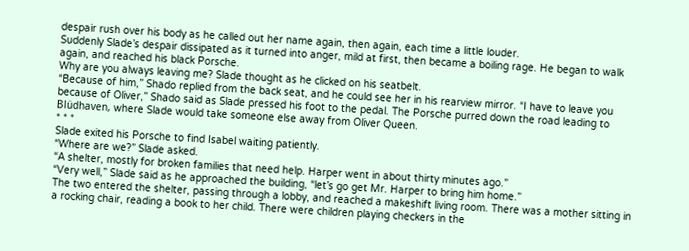despair rush over his body as he called out her name again, then again, each time a little louder.
Suddenly Slade’s despair dissipated as it turned into anger, mild at first, then became a boiling rage. He began to walk again, and reached his black Porsche.
Why are you always leaving me? Slade thought as he clicked on his seatbelt.
“Because of him,” Shado replied from the back seat, and he could see her in his rearview mirror. “I have to leave you because of Oliver,” Shado said as Slade pressed his foot to the pedal. The Porsche purred down the road leading to Blüdhaven, where Slade would take someone else away from Oliver Queen.
* * *
Slade exited his Porsche to find Isabel waiting patiently.
“Where are we?” Slade asked.
“A shelter, mostly for broken families that need help. Harper went in about thirty minutes ago.”
“Very well,” Slade said as he approached the building, “let’s go get Mr. Harper to bring him home.”
The two entered the shelter, passing through a lobby, and reached a makeshift living room. There was a mother sitting in a rocking chair, reading a book to her child. There were children playing checkers in the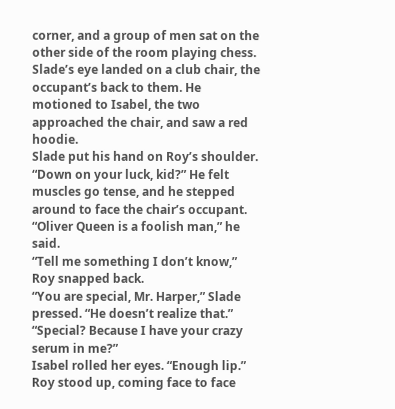corner, and a group of men sat on the other side of the room playing chess. Slade’s eye landed on a club chair, the occupant’s back to them. He motioned to Isabel, the two approached the chair, and saw a red hoodie.
Slade put his hand on Roy’s shoulder.
“Down on your luck, kid?” He felt muscles go tense, and he stepped around to face the chair’s occupant.
“Oliver Queen is a foolish man,” he said.
“Tell me something I don’t know,” Roy snapped back.
“You are special, Mr. Harper,” Slade pressed. “He doesn’t realize that.”
“Special? Because I have your crazy serum in me?”
Isabel rolled her eyes. “Enough lip.”
Roy stood up, coming face to face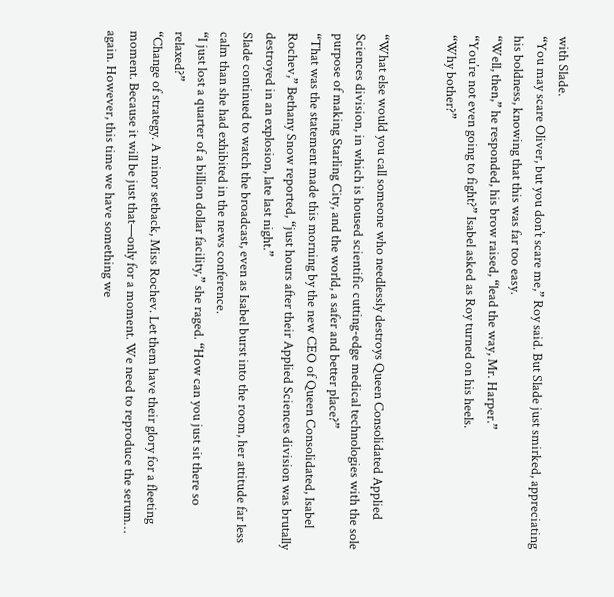with Slade.
“You may scare Oliver, but you don’t scare me,” Roy said. But Slade just smirked, appreciating his boldness, knowing that this was far too easy.
“Well, then,” he responded, his brow raised, “lead the way, Mr. Harper.”
“You’re not even going to fight?” Isabel asked as Roy turned on his heels.
“Why bother?”


“What else would you call someone who needlessly destroys Queen Consolidated Applied Sciences division, in which is housed scientific cutting-edge medical technologies with the sole purpose of making Starling City, and the world, a safer and better place?”
“That was the statement made this morning by the new CEO of Queen Consolidated, Isabel Rochev,” Bethany Snow reported, “just hours after their Applied Sciences division was brutally destroyed in an explosion, late last night.”
Slade continued to watch the broadcast, even as Isabel burst into the room, her attitude far less calm than she had exhibited in the news conference.
“I just lost a quarter of a billion dollar facility,” she raged. “How can you just sit there so relaxed?”
“Change of strategy. A minor setback, Miss Rochev. Let them have their glory for a fleeting moment. Because it will be just that—only for a moment. We need to reproduce the serum… again. However, this time we have something we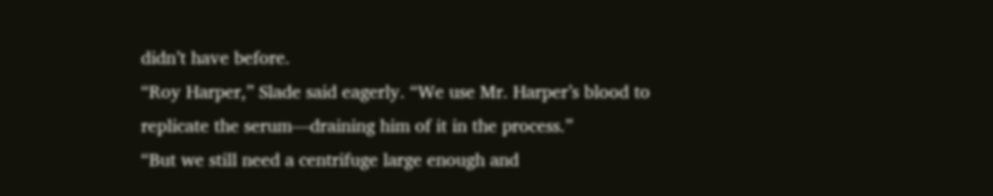didn’t have before.
“Roy Harper,” Slade said eagerly. “We use Mr. Harper’s blood to replicate the serum—draining him of it in the process.”
“But we still need a centrifuge large enough and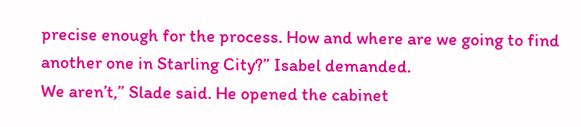precise enough for the process. How and where are we going to find another one in Starling City?” Isabel demanded.
We aren’t,” Slade said. He opened the cabinet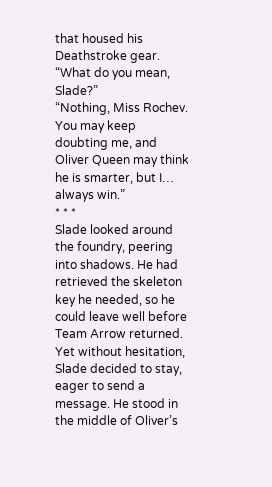that housed his Deathstroke gear.
“What do you mean, Slade?”
“Nothing, Miss Rochev. You may keep doubting me, and Oliver Queen may think he is smarter, but I… always win.”
* * *
Slade looked around the foundry, peering into shadows. He had retrieved the skeleton key he needed, so he could leave well before Team Arrow returned. Yet without hesitation, Slade decided to stay, eager to send a message. He stood in the middle of Oliver’s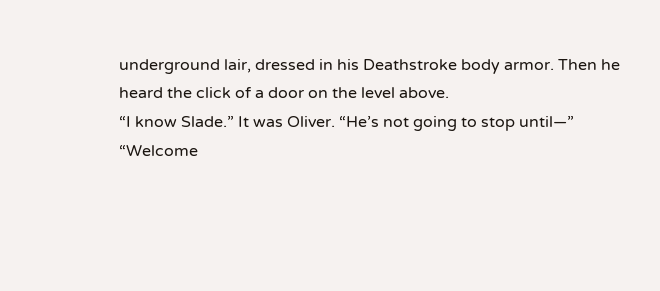underground lair, dressed in his Deathstroke body armor. Then he heard the click of a door on the level above.
“I know Slade.” It was Oliver. “He’s not going to stop until—”
“Welcome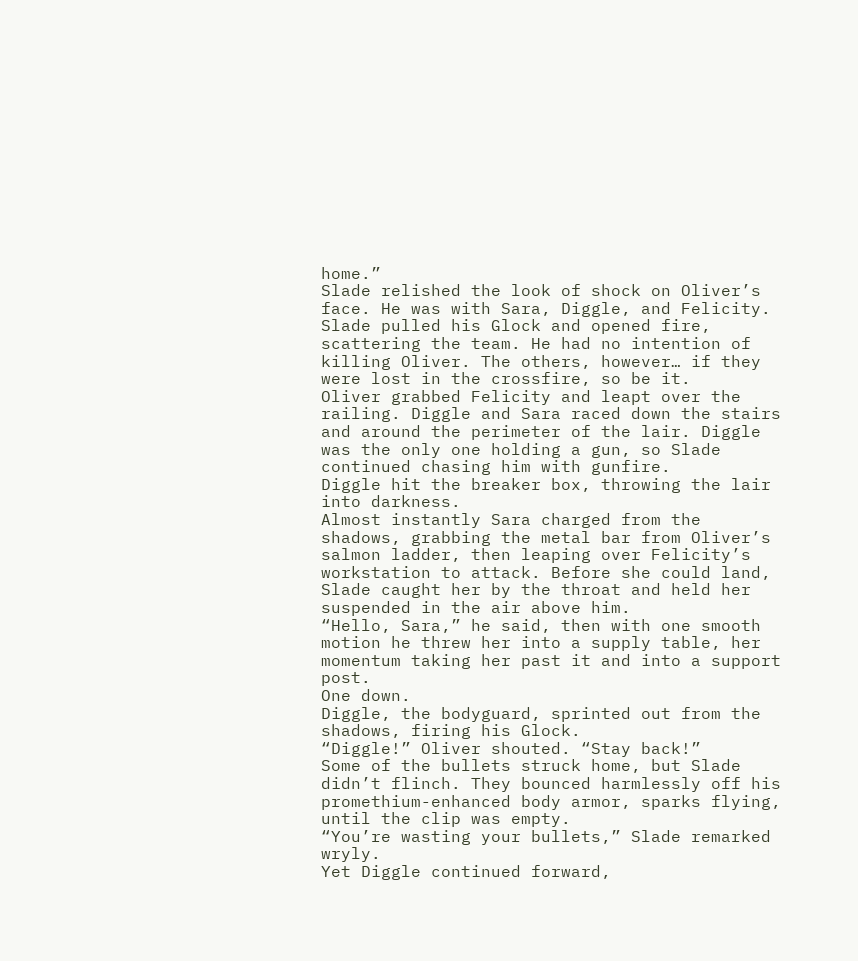home.”
Slade relished the look of shock on Oliver’s face. He was with Sara, Diggle, and Felicity. Slade pulled his Glock and opened fire, scattering the team. He had no intention of killing Oliver. The others, however… if they were lost in the crossfire, so be it.
Oliver grabbed Felicity and leapt over the railing. Diggle and Sara raced down the stairs and around the perimeter of the lair. Diggle was the only one holding a gun, so Slade continued chasing him with gunfire.
Diggle hit the breaker box, throwing the lair into darkness.
Almost instantly Sara charged from the shadows, grabbing the metal bar from Oliver’s salmon ladder, then leaping over Felicity’s workstation to attack. Before she could land, Slade caught her by the throat and held her suspended in the air above him.
“Hello, Sara,” he said, then with one smooth motion he threw her into a supply table, her momentum taking her past it and into a support post.
One down.
Diggle, the bodyguard, sprinted out from the shadows, firing his Glock.
“Diggle!” Oliver shouted. “Stay back!”
Some of the bullets struck home, but Slade didn’t flinch. They bounced harmlessly off his promethium-enhanced body armor, sparks flying, until the clip was empty.
“You’re wasting your bullets,” Slade remarked wryly.
Yet Diggle continued forward,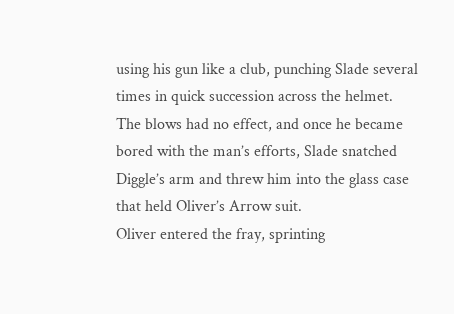using his gun like a club, punching Slade several times in quick succession across the helmet. The blows had no effect, and once he became bored with the man’s efforts, Slade snatched Diggle’s arm and threw him into the glass case that held Oliver’s Arrow suit.
Oliver entered the fray, sprinting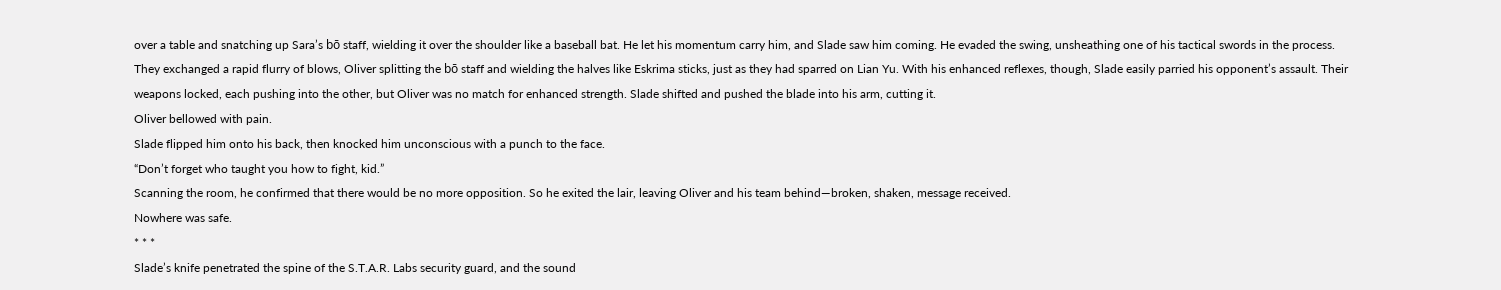over a table and snatching up Sara’s bō staff, wielding it over the shoulder like a baseball bat. He let his momentum carry him, and Slade saw him coming. He evaded the swing, unsheathing one of his tactical swords in the process.
They exchanged a rapid flurry of blows, Oliver splitting the bō staff and wielding the halves like Eskrima sticks, just as they had sparred on Lian Yu. With his enhanced reflexes, though, Slade easily parried his opponent’s assault. Their weapons locked, each pushing into the other, but Oliver was no match for enhanced strength. Slade shifted and pushed the blade into his arm, cutting it.
Oliver bellowed with pain.
Slade flipped him onto his back, then knocked him unconscious with a punch to the face.
“Don’t forget who taught you how to fight, kid.”
Scanning the room, he confirmed that there would be no more opposition. So he exited the lair, leaving Oliver and his team behind—broken, shaken, message received.
Nowhere was safe.
* * *
Slade’s knife penetrated the spine of the S.T.A.R. Labs security guard, and the sound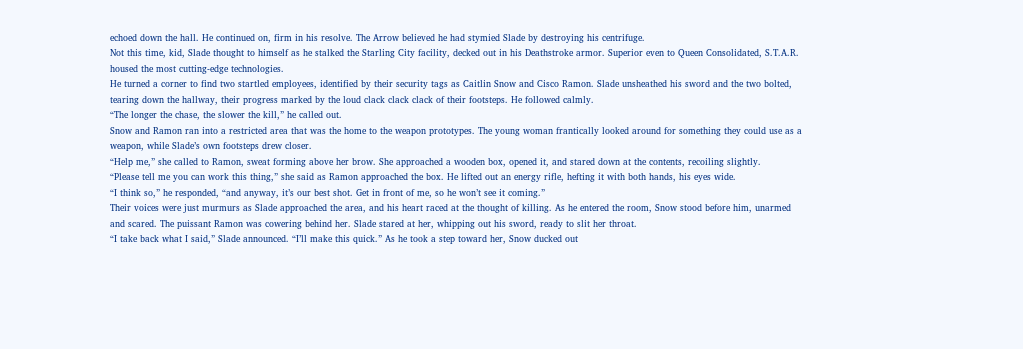echoed down the hall. He continued on, firm in his resolve. The Arrow believed he had stymied Slade by destroying his centrifuge.
Not this time, kid, Slade thought to himself as he stalked the Starling City facility, decked out in his Deathstroke armor. Superior even to Queen Consolidated, S.T.A.R. housed the most cutting-edge technologies.
He turned a corner to find two startled employees, identified by their security tags as Caitlin Snow and Cisco Ramon. Slade unsheathed his sword and the two bolted, tearing down the hallway, their progress marked by the loud clack clack clack of their footsteps. He followed calmly.
“The longer the chase, the slower the kill,” he called out.
Snow and Ramon ran into a restricted area that was the home to the weapon prototypes. The young woman frantically looked around for something they could use as a weapon, while Slade’s own footsteps drew closer.
“Help me,” she called to Ramon, sweat forming above her brow. She approached a wooden box, opened it, and stared down at the contents, recoiling slightly.
“Please tell me you can work this thing,” she said as Ramon approached the box. He lifted out an energy rifle, hefting it with both hands, his eyes wide.
“I think so,” he responded, “and anyway, it’s our best shot. Get in front of me, so he won’t see it coming.”
Their voices were just murmurs as Slade approached the area, and his heart raced at the thought of killing. As he entered the room, Snow stood before him, unarmed and scared. The puissant Ramon was cowering behind her. Slade stared at her, whipping out his sword, ready to slit her throat.
“I take back what I said,” Slade announced. “I’ll make this quick.” As he took a step toward her, Snow ducked out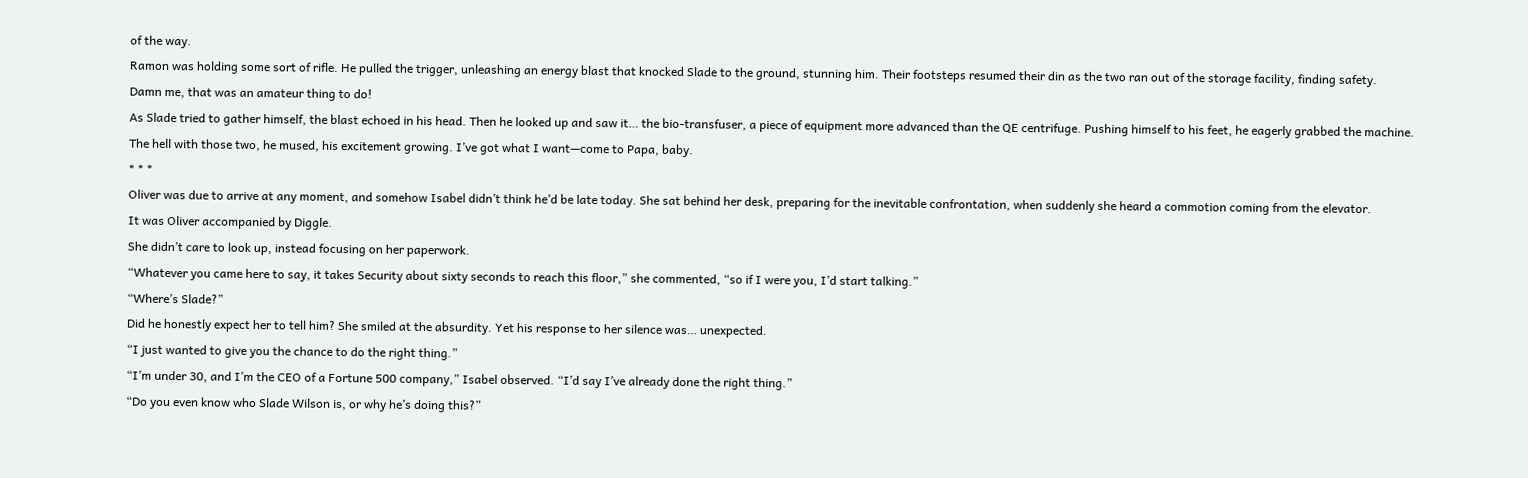of the way.
Ramon was holding some sort of rifle. He pulled the trigger, unleashing an energy blast that knocked Slade to the ground, stunning him. Their footsteps resumed their din as the two ran out of the storage facility, finding safety.
Damn me, that was an amateur thing to do!
As Slade tried to gather himself, the blast echoed in his head. Then he looked up and saw it… the bio-transfuser, a piece of equipment more advanced than the QE centrifuge. Pushing himself to his feet, he eagerly grabbed the machine.
The hell with those two, he mused, his excitement growing. I’ve got what I want—come to Papa, baby.
* * *
Oliver was due to arrive at any moment, and somehow Isabel didn’t think he’d be late today. She sat behind her desk, preparing for the inevitable confrontation, when suddenly she heard a commotion coming from the elevator.
It was Oliver accompanied by Diggle.
She didn’t care to look up, instead focusing on her paperwork.
“Whatever you came here to say, it takes Security about sixty seconds to reach this floor,” she commented, “so if I were you, I’d start talking.”
“Where’s Slade?”
Did he honestly expect her to tell him? She smiled at the absurdity. Yet his response to her silence was… unexpected.
“I just wanted to give you the chance to do the right thing.”
“I’m under 30, and I’m the CEO of a Fortune 500 company,” Isabel observed. “I’d say I’ve already done the right thing.”
“Do you even know who Slade Wilson is, or why he’s doing this?”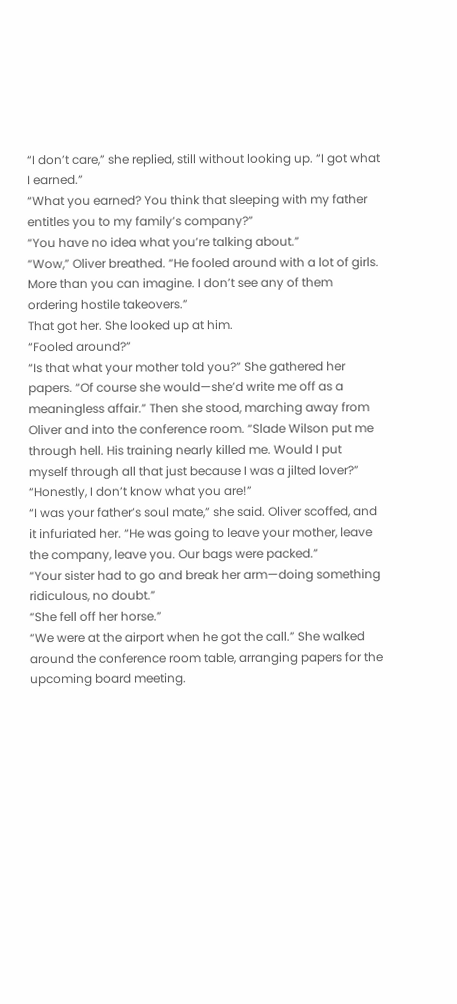“I don’t care,” she replied, still without looking up. “I got what I earned.”
“What you earned? You think that sleeping with my father entitles you to my family’s company?”
“You have no idea what you’re talking about.”
“Wow,” Oliver breathed. “He fooled around with a lot of girls. More than you can imagine. I don’t see any of them ordering hostile takeovers.”
That got her. She looked up at him.
“Fooled around?”
“Is that what your mother told you?” She gathered her papers. “Of course she would—she’d write me off as a meaningless affair.” Then she stood, marching away from Oliver and into the conference room. “Slade Wilson put me through hell. His training nearly killed me. Would I put myself through all that just because I was a jilted lover?”
“Honestly, I don’t know what you are!”
“I was your father’s soul mate,” she said. Oliver scoffed, and it infuriated her. “He was going to leave your mother, leave the company, leave you. Our bags were packed.”
“Your sister had to go and break her arm—doing something ridiculous, no doubt.”
“She fell off her horse.”
“We were at the airport when he got the call.” She walked around the conference room table, arranging papers for the upcoming board meeting.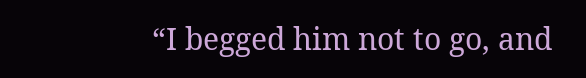“I begged him not to go, and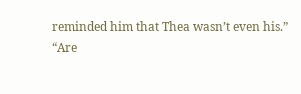reminded him that Thea wasn’t even his.”
“Are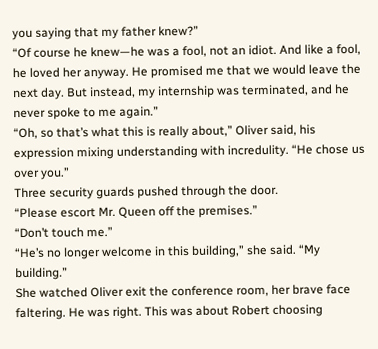you saying that my father knew?”
“Of course he knew—he was a fool, not an idiot. And like a fool, he loved her anyway. He promised me that we would leave the next day. But instead, my internship was terminated, and he never spoke to me again.”
“Oh, so that’s what this is really about,” Oliver said, his expression mixing understanding with incredulity. “He chose us over you.”
Three security guards pushed through the door.
“Please escort Mr. Queen off the premises.”
“Don’t touch me.”
“He’s no longer welcome in this building,” she said. “My building.”
She watched Oliver exit the conference room, her brave face faltering. He was right. This was about Robert choosing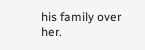his family over her.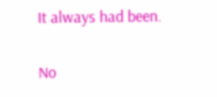It always had been.

No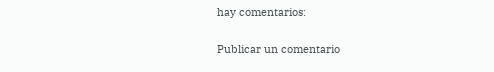hay comentarios:

Publicar un comentario